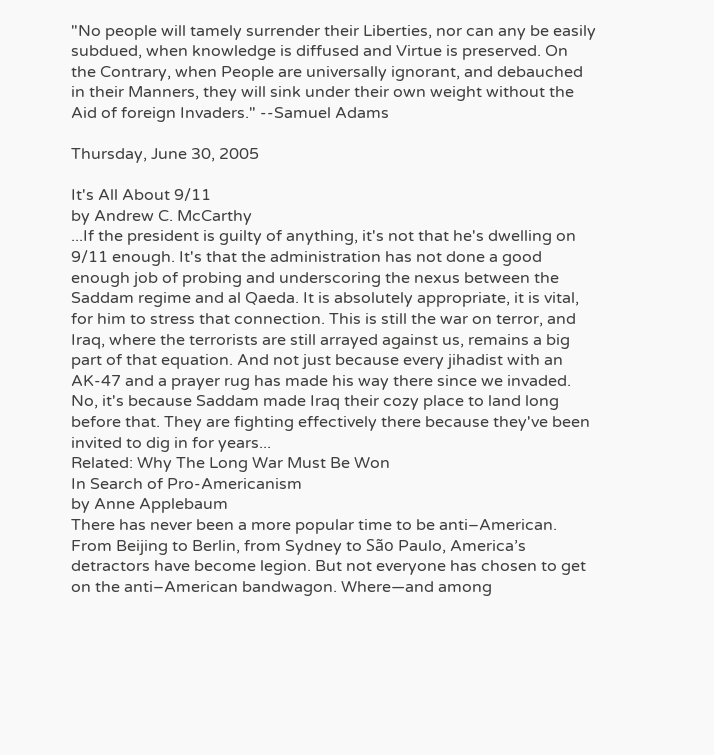"No people will tamely surrender their Liberties, nor can any be easily subdued, when knowledge is diffused and Virtue is preserved. On the Contrary, when People are universally ignorant, and debauched in their Manners, they will sink under their own weight without the Aid of foreign Invaders." --Samuel Adams

Thursday, June 30, 2005

It's All About 9/11
by Andrew C. McCarthy
...If the president is guilty of anything, it's not that he's dwelling on 9/11 enough. It's that the administration has not done a good enough job of probing and underscoring the nexus between the Saddam regime and al Qaeda. It is absolutely appropriate, it is vital, for him to stress that connection. This is still the war on terror, and Iraq, where the terrorists are still arrayed against us, remains a big part of that equation. And not just because every jihadist with an AK-47 and a prayer rug has made his way there since we invaded. No, it's because Saddam made Iraq their cozy place to land long before that. They are fighting effectively there because they've been invited to dig in for years...
Related: Why The Long War Must Be Won
In Search of Pro-Americanism
by Anne Applebaum
There has never been a more popular time to be anti–American. From Beijing to Berlin, from Sydney to São Paulo, America’s detractors have become legion. But not everyone has chosen to get on the anti–American bandwagon. Where—and among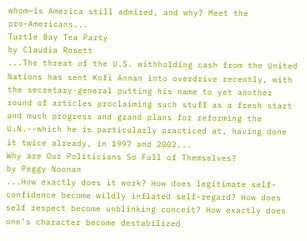whom—is America still admired, and why? Meet the pro–Americans...
Turtle Bay Tea Party
by Claudia Rosett
...The threat of the U.S. withholding cash from the United Nations has sent Kofi Annan into overdrive recently, with the secretary-general putting his name to yet another round of articles proclaiming such stuff as a fresh start and much progress and grand plans for reforming the U.N.--which he is particularly practiced at, having done it twice already, in 1997 and 2002...
Why are Our Politicians So Full of Themselves?
by Peggy Noonan
...How exactly does it work? How does legitimate self-confidence become wildly inflated self-regard? How does self respect become unblinking conceit? How exactly does one's character become destabilized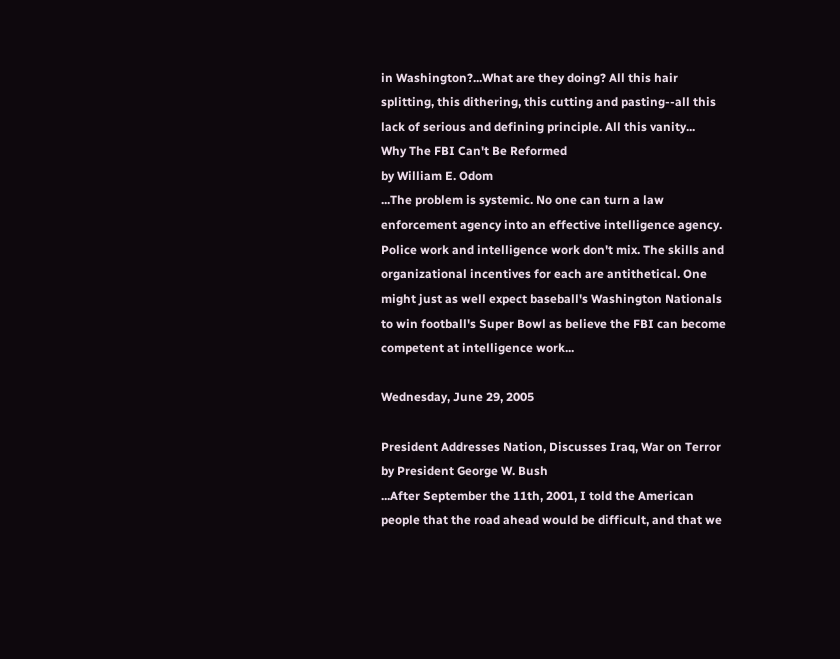in Washington?...What are they doing? All this hair splitting, this dithering, this cutting and pasting--all this lack of serious and defining principle. All this vanity...
Why The FBI Can't Be Reformed
by William E. Odom
...The problem is systemic. No one can turn a law enforcement agency into an effective intelligence agency. Police work and intelligence work don't mix. The skills and organizational incentives for each are antithetical. One might just as well expect baseball's Washington Nationals to win football's Super Bowl as believe the FBI can become competent at intelligence work...

Wednesday, June 29, 2005

President Addresses Nation, Discusses Iraq, War on Terror
by President George W. Bush
...After September the 11th, 2001, I told the American people that the road ahead would be difficult, and that we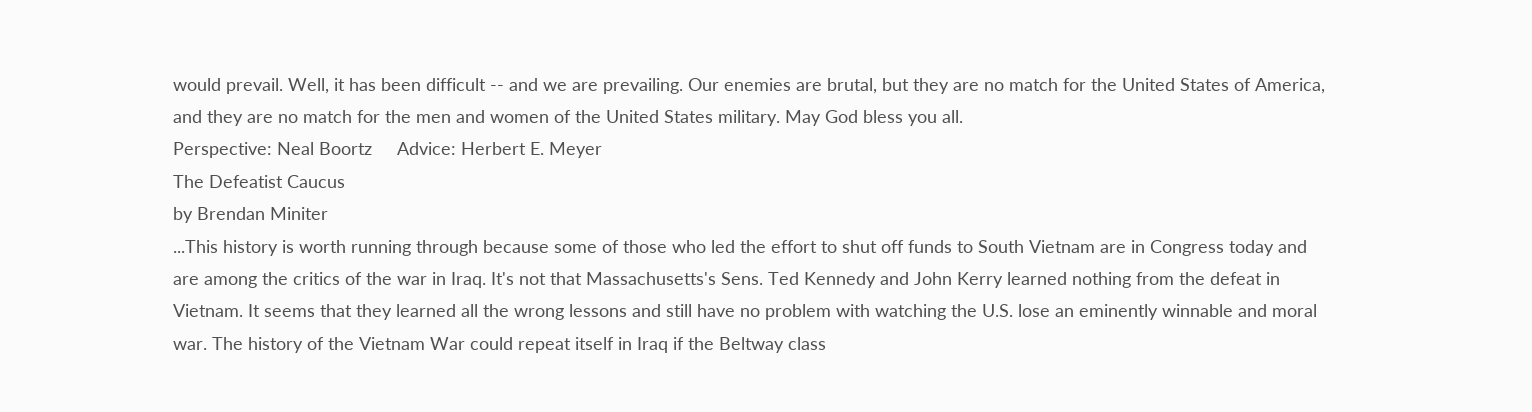would prevail. Well, it has been difficult -- and we are prevailing. Our enemies are brutal, but they are no match for the United States of America, and they are no match for the men and women of the United States military. May God bless you all.
Perspective: Neal Boortz     Advice: Herbert E. Meyer
The Defeatist Caucus
by Brendan Miniter
...This history is worth running through because some of those who led the effort to shut off funds to South Vietnam are in Congress today and are among the critics of the war in Iraq. It's not that Massachusetts's Sens. Ted Kennedy and John Kerry learned nothing from the defeat in Vietnam. It seems that they learned all the wrong lessons and still have no problem with watching the U.S. lose an eminently winnable and moral war. The history of the Vietnam War could repeat itself in Iraq if the Beltway class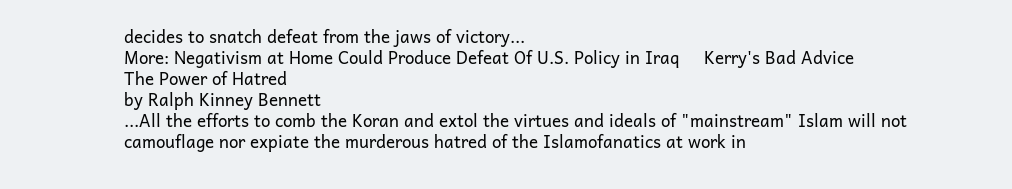decides to snatch defeat from the jaws of victory...
More: Negativism at Home Could Produce Defeat Of U.S. Policy in Iraq     Kerry's Bad Advice
The Power of Hatred
by Ralph Kinney Bennett
...All the efforts to comb the Koran and extol the virtues and ideals of "mainstream" Islam will not camouflage nor expiate the murderous hatred of the Islamofanatics at work in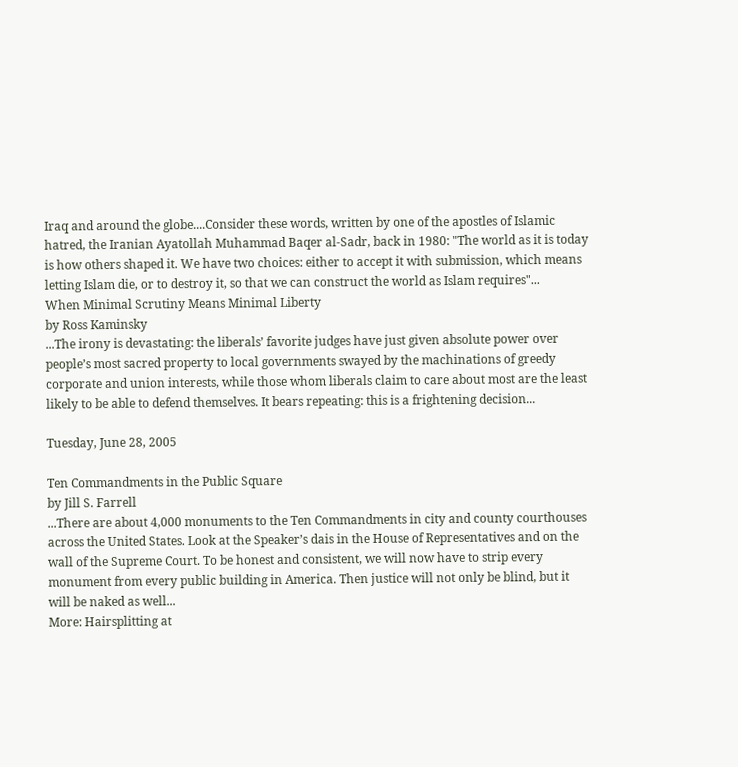Iraq and around the globe....Consider these words, written by one of the apostles of Islamic hatred, the Iranian Ayatollah Muhammad Baqer al-Sadr, back in 1980: "The world as it is today is how others shaped it. We have two choices: either to accept it with submission, which means letting Islam die, or to destroy it, so that we can construct the world as Islam requires"...
When Minimal Scrutiny Means Minimal Liberty
by Ross Kaminsky
...The irony is devastating: the liberals’ favorite judges have just given absolute power over people’s most sacred property to local governments swayed by the machinations of greedy corporate and union interests, while those whom liberals claim to care about most are the least likely to be able to defend themselves. It bears repeating: this is a frightening decision...

Tuesday, June 28, 2005

Ten Commandments in the Public Square
by Jill S. Farrell
...There are about 4,000 monuments to the Ten Commandments in city and county courthouses across the United States. Look at the Speaker’s dais in the House of Representatives and on the wall of the Supreme Court. To be honest and consistent, we will now have to strip every monument from every public building in America. Then justice will not only be blind, but it will be naked as well...
More: Hairsplitting at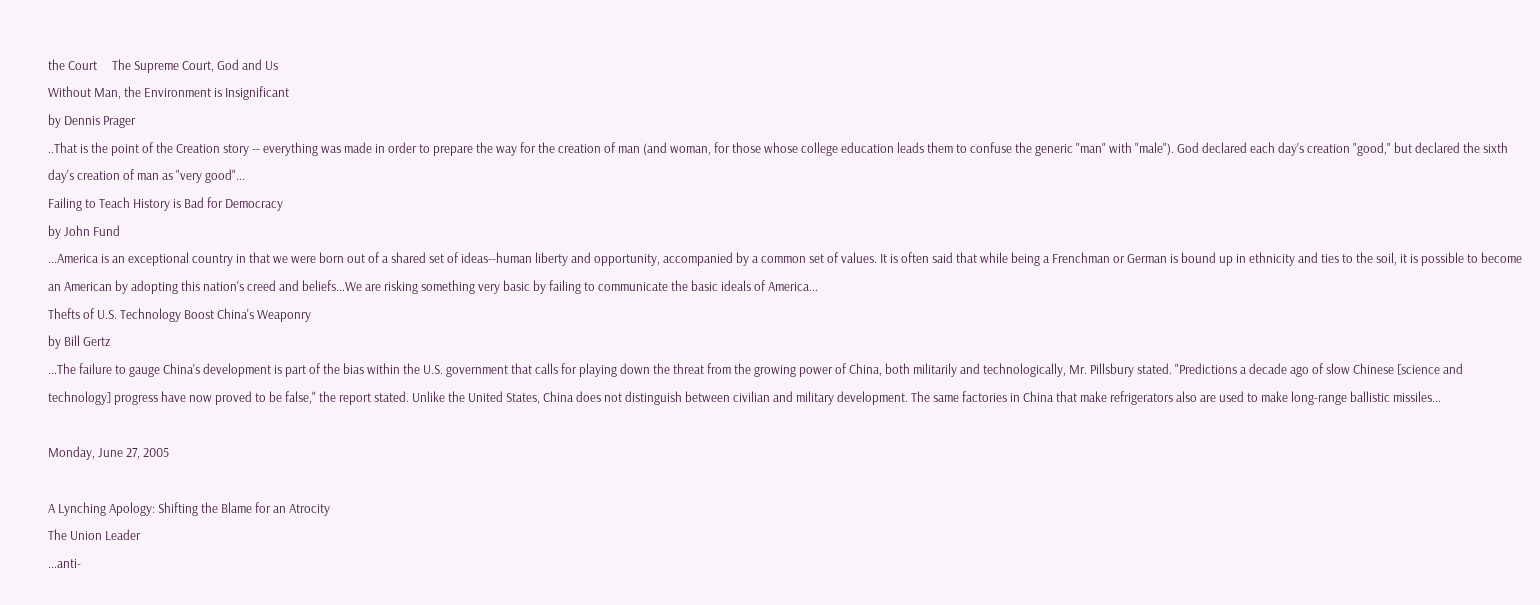the Court     The Supreme Court, God and Us
Without Man, the Environment is Insignificant
by Dennis Prager
..That is the point of the Creation story -- everything was made in order to prepare the way for the creation of man (and woman, for those whose college education leads them to confuse the generic "man" with "male"). God declared each day's creation "good," but declared the sixth day's creation of man as "very good"...
Failing to Teach History is Bad for Democracy
by John Fund
...America is an exceptional country in that we were born out of a shared set of ideas--human liberty and opportunity, accompanied by a common set of values. It is often said that while being a Frenchman or German is bound up in ethnicity and ties to the soil, it is possible to become an American by adopting this nation's creed and beliefs...We are risking something very basic by failing to communicate the basic ideals of America...
Thefts of U.S. Technology Boost China's Weaponry
by Bill Gertz
...The failure to gauge China's development is part of the bias within the U.S. government that calls for playing down the threat from the growing power of China, both militarily and technologically, Mr. Pillsbury stated. "Predictions a decade ago of slow Chinese [science and technology] progress have now proved to be false," the report stated. Unlike the United States, China does not distinguish between civilian and military development. The same factories in China that make refrigerators also are used to make long-range ballistic missiles...

Monday, June 27, 2005

A Lynching Apology: Shifting the Blame for an Atrocity
The Union Leader
...anti-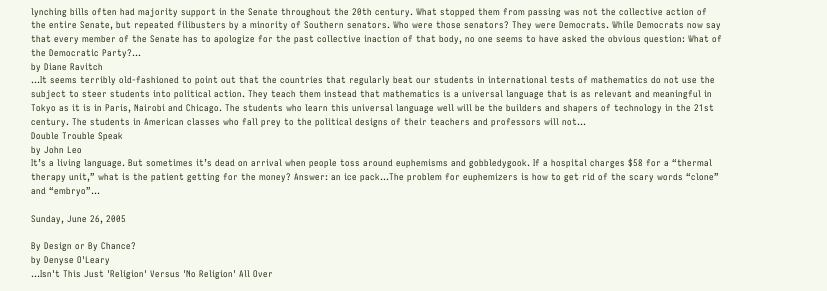lynching bills often had majority support in the Senate throughout the 20th century. What stopped them from passing was not the collective action of the entire Senate, but repeated filibusters by a minority of Southern senators. Who were those senators? They were Democrats. While Democrats now say that every member of the Senate has to apologize for the past collective inaction of that body, no one seems to have asked the obvious question: What of the Democratic Party?...
by Diane Ravitch
...It seems terribly old-fashioned to point out that the countries that regularly beat our students in international tests of mathematics do not use the subject to steer students into political action. They teach them instead that mathematics is a universal language that is as relevant and meaningful in Tokyo as it is in Paris, Nairobi and Chicago. The students who learn this universal language well will be the builders and shapers of technology in the 21st century. The students in American classes who fall prey to the political designs of their teachers and professors will not...
Double Trouble Speak
by John Leo
It’s a living language. But sometimes it’s dead on arrival when people toss around euphemisms and gobbledygook. If a hospital charges $58 for a “thermal therapy unit,” what is the patient getting for the money? Answer: an ice pack...The problem for euphemizers is how to get rid of the scary words “clone” and “embryo”...

Sunday, June 26, 2005

By Design or By Chance?
by Denyse O'Leary
...Isn't This Just 'Religion' Versus 'No Religion' All Over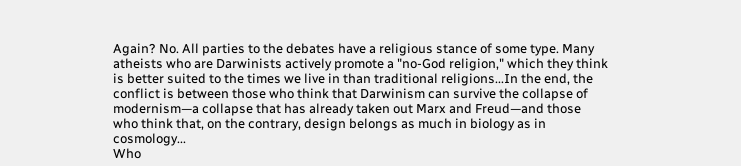Again? No. All parties to the debates have a religious stance of some type. Many atheists who are Darwinists actively promote a "no-God religion," which they think is better suited to the times we live in than traditional religions...In the end, the conflict is between those who think that Darwinism can survive the collapse of modernism—a collapse that has already taken out Marx and Freud—and those who think that, on the contrary, design belongs as much in biology as in cosmology...
Who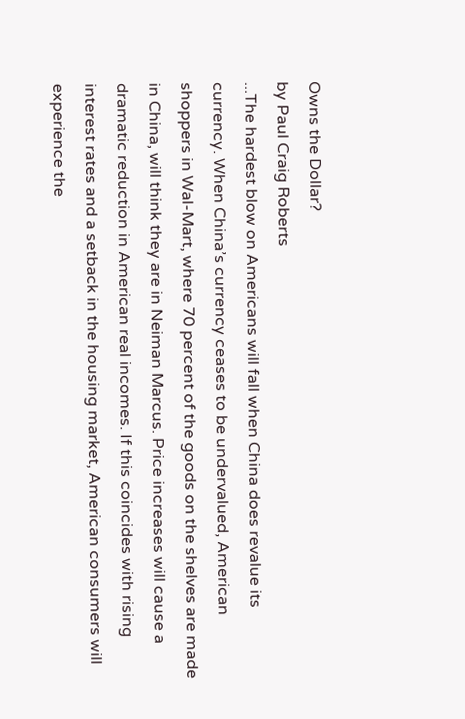Owns the Dollar?
by Paul Craig Roberts
...The hardest blow on Americans will fall when China does revalue its currency. When China’s currency ceases to be undervalued, American shoppers in Wal-Mart, where 70 percent of the goods on the shelves are made in China, will think they are in Neiman Marcus. Price increases will cause a dramatic reduction in American real incomes. If this coincides with rising interest rates and a setback in the housing market, American consumers will experience the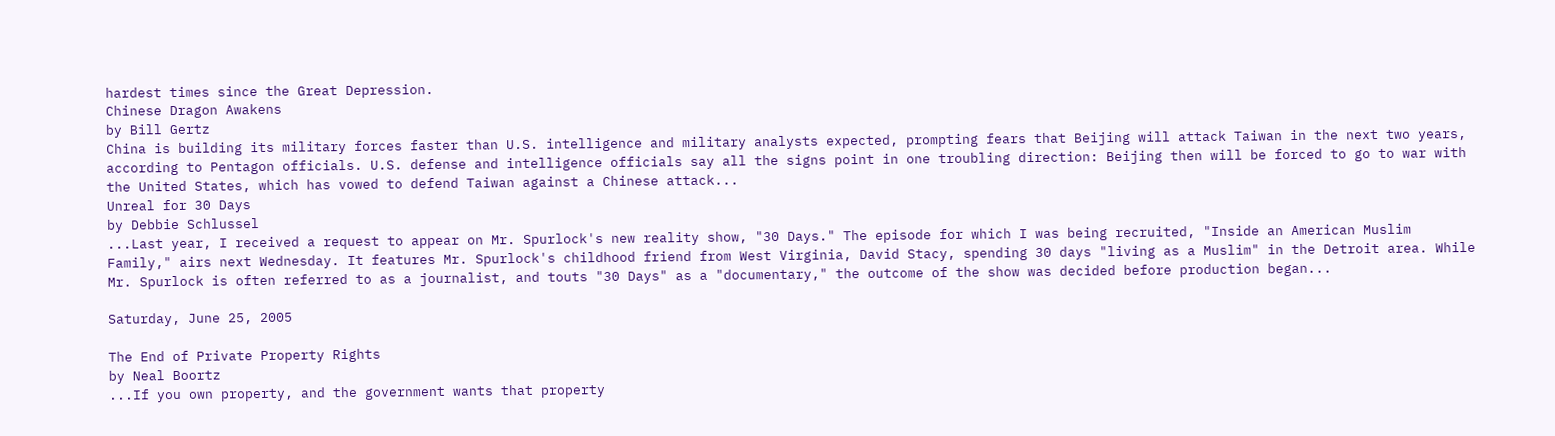hardest times since the Great Depression.
Chinese Dragon Awakens
by Bill Gertz
China is building its military forces faster than U.S. intelligence and military analysts expected, prompting fears that Beijing will attack Taiwan in the next two years, according to Pentagon officials. U.S. defense and intelligence officials say all the signs point in one troubling direction: Beijing then will be forced to go to war with the United States, which has vowed to defend Taiwan against a Chinese attack...
Unreal for 30 Days
by Debbie Schlussel
...Last year, I received a request to appear on Mr. Spurlock's new reality show, "30 Days." The episode for which I was being recruited, "Inside an American Muslim Family," airs next Wednesday. It features Mr. Spurlock's childhood friend from West Virginia, David Stacy, spending 30 days "living as a Muslim" in the Detroit area. While Mr. Spurlock is often referred to as a journalist, and touts "30 Days" as a "documentary," the outcome of the show was decided before production began...

Saturday, June 25, 2005

The End of Private Property Rights
by Neal Boortz
...If you own property, and the government wants that property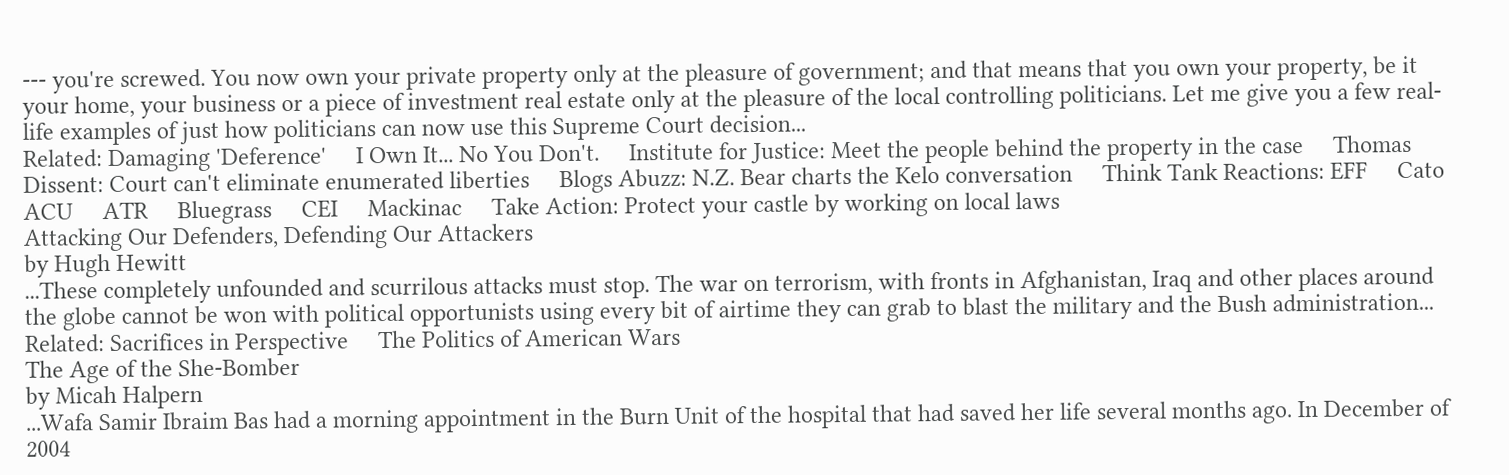--- you're screwed. You now own your private property only at the pleasure of government; and that means that you own your property, be it your home, your business or a piece of investment real estate only at the pleasure of the local controlling politicians. Let me give you a few real-life examples of just how politicians can now use this Supreme Court decision...
Related: Damaging 'Deference'     I Own It... No You Don't.     Institute for Justice: Meet the people behind the property in the case     Thomas Dissent: Court can't eliminate enumerated liberties     Blogs Abuzz: N.Z. Bear charts the Kelo conversation     Think Tank Reactions: EFF     Cato     ACU     ATR     Bluegrass     CEI     Mackinac     Take Action: Protect your castle by working on local laws
Attacking Our Defenders, Defending Our Attackers
by Hugh Hewitt
...These completely unfounded and scurrilous attacks must stop. The war on terrorism, with fronts in Afghanistan, Iraq and other places around the globe cannot be won with political opportunists using every bit of airtime they can grab to blast the military and the Bush administration...
Related: Sacrifices in Perspective     The Politics of American Wars
The Age of the She-Bomber
by Micah Halpern
...Wafa Samir Ibraim Bas had a morning appointment in the Burn Unit of the hospital that had saved her life several months ago. In December of 2004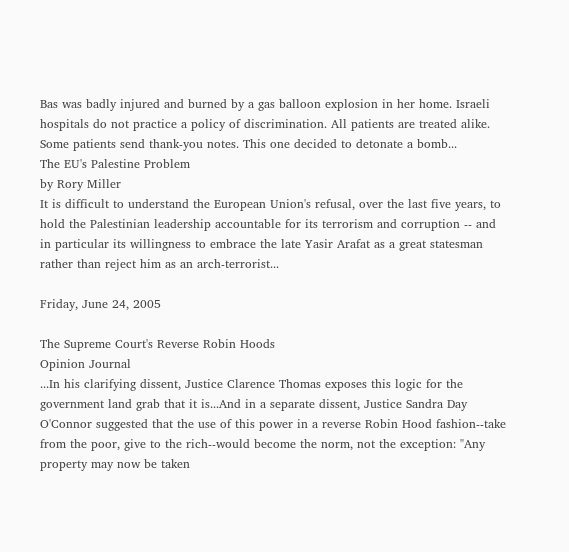Bas was badly injured and burned by a gas balloon explosion in her home. Israeli hospitals do not practice a policy of discrimination. All patients are treated alike. Some patients send thank-you notes. This one decided to detonate a bomb...
The EU's Palestine Problem
by Rory Miller
It is difficult to understand the European Union's refusal, over the last five years, to hold the Palestinian leadership accountable for its terrorism and corruption -- and in particular its willingness to embrace the late Yasir Arafat as a great statesman rather than reject him as an arch-terrorist...

Friday, June 24, 2005

The Supreme Court's Reverse Robin Hoods
Opinion Journal
...In his clarifying dissent, Justice Clarence Thomas exposes this logic for the government land grab that it is...And in a separate dissent, Justice Sandra Day O'Connor suggested that the use of this power in a reverse Robin Hood fashion--take from the poor, give to the rich--would become the norm, not the exception: "Any property may now be taken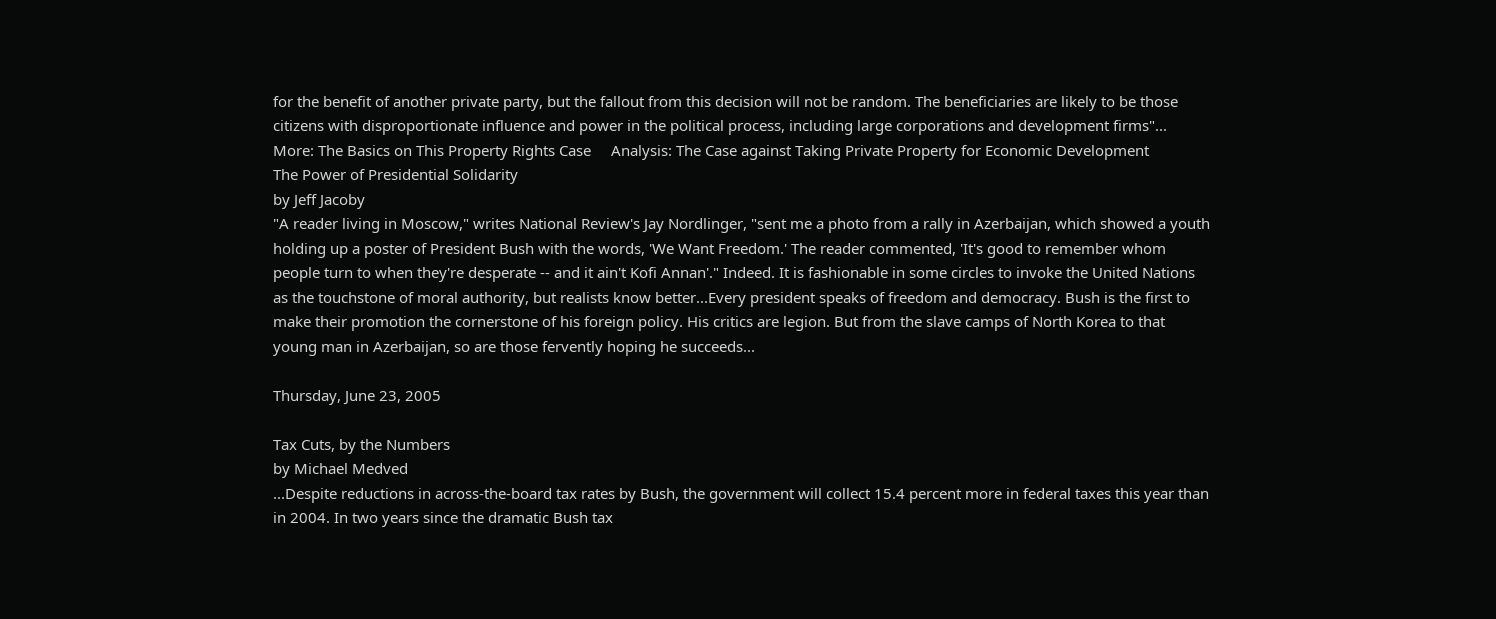for the benefit of another private party, but the fallout from this decision will not be random. The beneficiaries are likely to be those citizens with disproportionate influence and power in the political process, including large corporations and development firms"...
More: The Basics on This Property Rights Case     Analysis: The Case against Taking Private Property for Economic Development
The Power of Presidential Solidarity
by Jeff Jacoby
"A reader living in Moscow," writes National Review's Jay Nordlinger, "sent me a photo from a rally in Azerbaijan, which showed a youth holding up a poster of President Bush with the words, 'We Want Freedom.' The reader commented, 'It's good to remember whom people turn to when they're desperate -- and it ain't Kofi Annan'." Indeed. It is fashionable in some circles to invoke the United Nations as the touchstone of moral authority, but realists know better...Every president speaks of freedom and democracy. Bush is the first to make their promotion the cornerstone of his foreign policy. His critics are legion. But from the slave camps of North Korea to that young man in Azerbaijan, so are those fervently hoping he succeeds...

Thursday, June 23, 2005

Tax Cuts, by the Numbers
by Michael Medved
...Despite reductions in across-the-board tax rates by Bush, the government will collect 15.4 percent more in federal taxes this year than in 2004. In two years since the dramatic Bush tax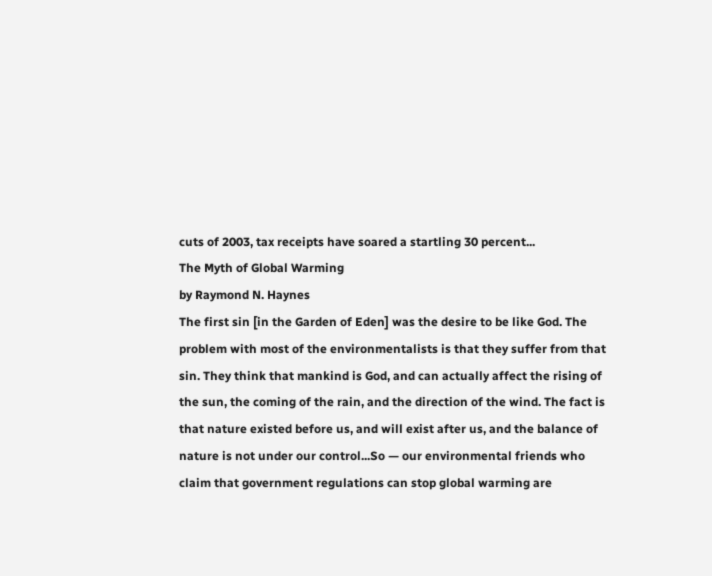cuts of 2003, tax receipts have soared a startling 30 percent...
The Myth of Global Warming
by Raymond N. Haynes
The first sin [in the Garden of Eden] was the desire to be like God. The problem with most of the environmentalists is that they suffer from that sin. They think that mankind is God, and can actually affect the rising of the sun, the coming of the rain, and the direction of the wind. The fact is that nature existed before us, and will exist after us, and the balance of nature is not under our control...So — our environmental friends who claim that government regulations can stop global warming are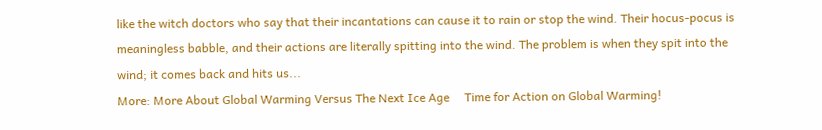like the witch doctors who say that their incantations can cause it to rain or stop the wind. Their hocus-pocus is meaningless babble, and their actions are literally spitting into the wind. The problem is when they spit into the wind; it comes back and hits us...
More: More About Global Warming Versus The Next Ice Age     Time for Action on Global Warming!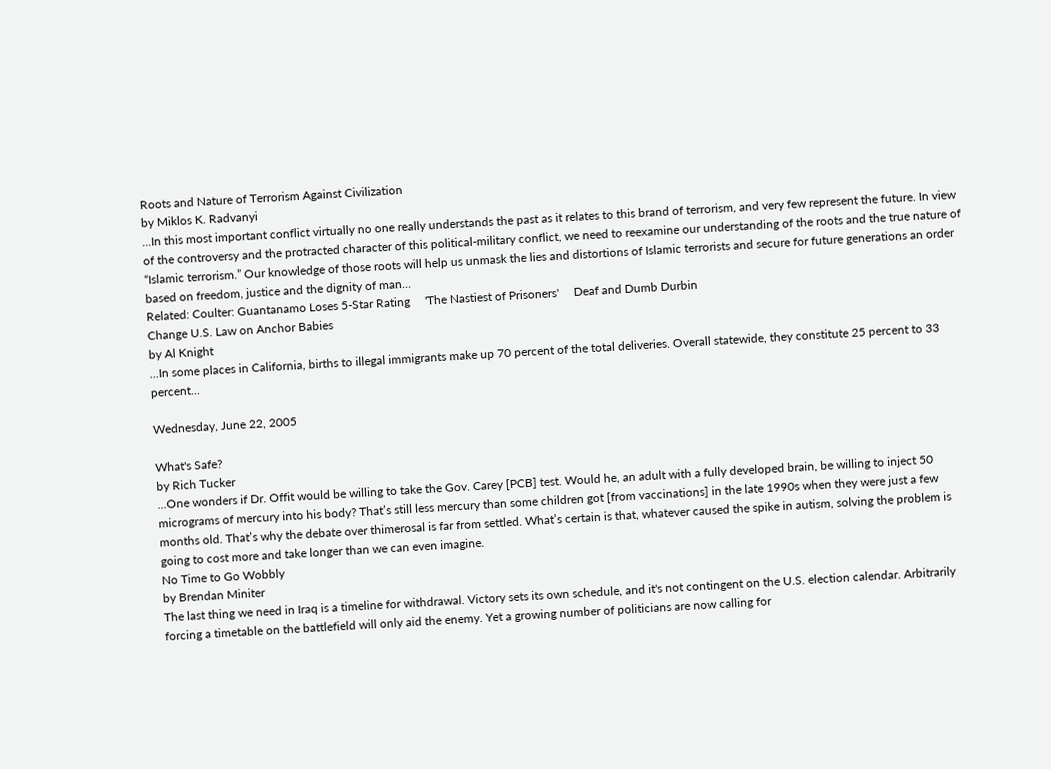Roots and Nature of Terrorism Against Civilization
by Miklos K. Radvanyi
...In this most important conflict virtually no one really understands the past as it relates to this brand of terrorism, and very few represent the future. In view of the controversy and the protracted character of this political-military conflict, we need to reexamine our understanding of the roots and the true nature of “Islamic terrorism.” Our knowledge of those roots will help us unmask the lies and distortions of Islamic terrorists and secure for future generations an order based on freedom, justice and the dignity of man...
Related: Coulter: Guantanamo Loses 5-Star Rating     'The Nastiest of Prisoners'     Deaf and Dumb Durbin
Change U.S. Law on Anchor Babies
by Al Knight
...In some places in California, births to illegal immigrants make up 70 percent of the total deliveries. Overall statewide, they constitute 25 percent to 33 percent...

Wednesday, June 22, 2005

What's Safe?
by Rich Tucker
...One wonders if Dr. Offit would be willing to take the Gov. Carey [PCB] test. Would he, an adult with a fully developed brain, be willing to inject 50 micrograms of mercury into his body? That’s still less mercury than some children got [from vaccinations] in the late 1990s when they were just a few months old. That’s why the debate over thimerosal is far from settled. What’s certain is that, whatever caused the spike in autism, solving the problem is going to cost more and take longer than we can even imagine.
No Time to Go Wobbly
by Brendan Miniter
The last thing we need in Iraq is a timeline for withdrawal. Victory sets its own schedule, and it's not contingent on the U.S. election calendar. Arbitrarily forcing a timetable on the battlefield will only aid the enemy. Yet a growing number of politicians are now calling for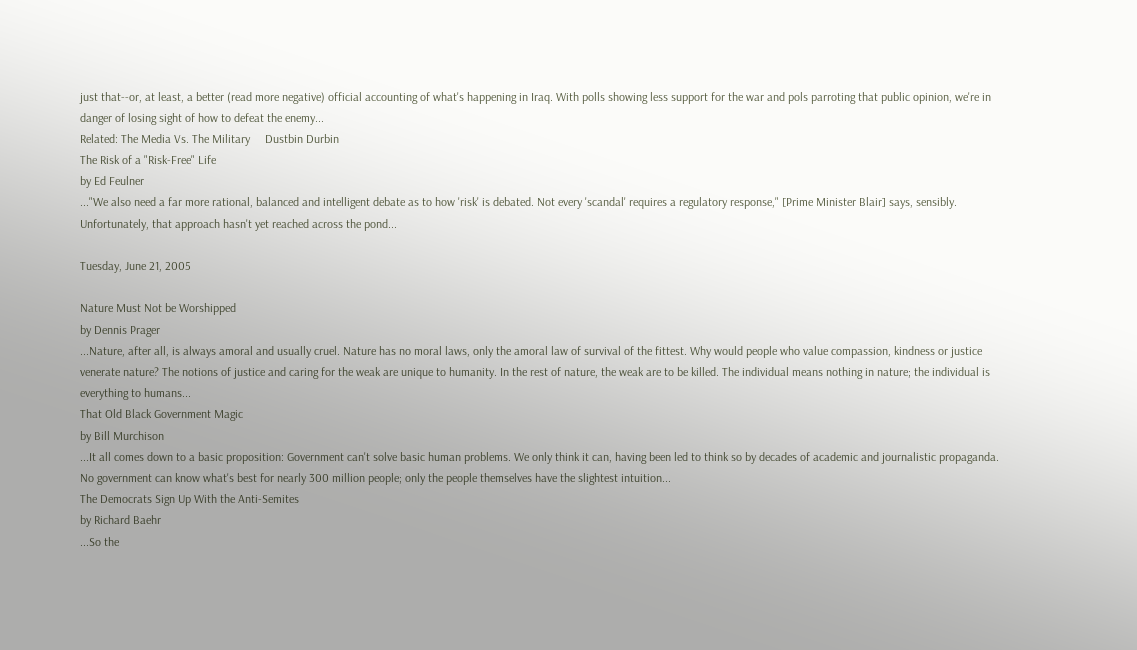just that--or, at least, a better (read more negative) official accounting of what's happening in Iraq. With polls showing less support for the war and pols parroting that public opinion, we're in danger of losing sight of how to defeat the enemy...
Related: The Media Vs. The Military     Dustbin Durbin
The Risk of a "Risk-Free" Life
by Ed Feulner
..."We also need a far more rational, balanced and intelligent debate as to how 'risk' is debated. Not every 'scandal' requires a regulatory response," [Prime Minister Blair] says, sensibly. Unfortunately, that approach hasn't yet reached across the pond...

Tuesday, June 21, 2005

Nature Must Not be Worshipped
by Dennis Prager
...Nature, after all, is always amoral and usually cruel. Nature has no moral laws, only the amoral law of survival of the fittest. Why would people who value compassion, kindness or justice venerate nature? The notions of justice and caring for the weak are unique to humanity. In the rest of nature, the weak are to be killed. The individual means nothing in nature; the individual is everything to humans...
That Old Black Government Magic
by Bill Murchison
...It all comes down to a basic proposition: Government can't solve basic human problems. We only think it can, having been led to think so by decades of academic and journalistic propaganda. No government can know what's best for nearly 300 million people; only the people themselves have the slightest intuition...
The Democrats Sign Up With the Anti-Semites
by Richard Baehr
...So the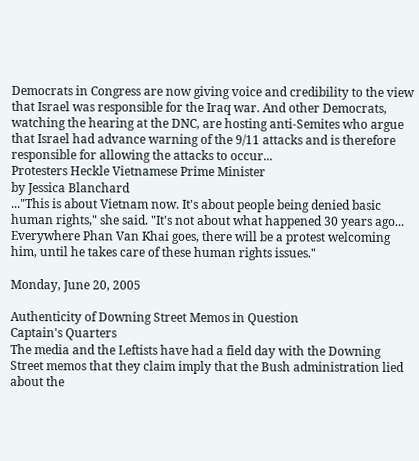Democrats in Congress are now giving voice and credibility to the view that Israel was responsible for the Iraq war. And other Democrats, watching the hearing at the DNC, are hosting anti-Semites who argue that Israel had advance warning of the 9/11 attacks and is therefore responsible for allowing the attacks to occur...
Protesters Heckle Vietnamese Prime Minister
by Jessica Blanchard
..."This is about Vietnam now. It's about people being denied basic human rights," she said. "It's not about what happened 30 years ago... Everywhere Phan Van Khai goes, there will be a protest welcoming him, until he takes care of these human rights issues."

Monday, June 20, 2005

Authenticity of Downing Street Memos in Question
Captain's Quarters
The media and the Leftists have had a field day with the Downing Street memos that they claim imply that the Bush administration lied about the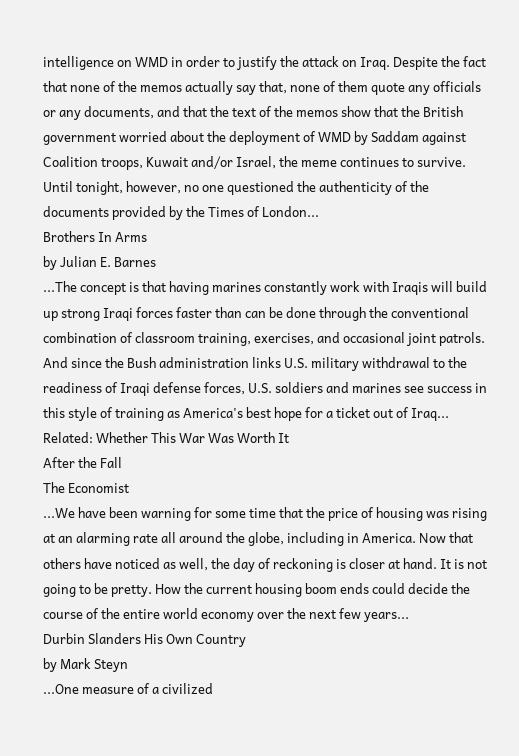intelligence on WMD in order to justify the attack on Iraq. Despite the fact that none of the memos actually say that, none of them quote any officials or any documents, and that the text of the memos show that the British government worried about the deployment of WMD by Saddam against Coalition troops, Kuwait and/or Israel, the meme continues to survive. Until tonight, however, no one questioned the authenticity of the documents provided by the Times of London...
Brothers In Arms
by Julian E. Barnes
...The concept is that having marines constantly work with Iraqis will build up strong Iraqi forces faster than can be done through the conventional combination of classroom training, exercises, and occasional joint patrols. And since the Bush administration links U.S. military withdrawal to the readiness of Iraqi defense forces, U.S. soldiers and marines see success in this style of training as America's best hope for a ticket out of Iraq...
Related: Whether This War Was Worth It
After the Fall
The Economist
...We have been warning for some time that the price of housing was rising at an alarming rate all around the globe, including in America. Now that others have noticed as well, the day of reckoning is closer at hand. It is not going to be pretty. How the current housing boom ends could decide the course of the entire world economy over the next few years...
Durbin Slanders His Own Country
by Mark Steyn
...One measure of a civilized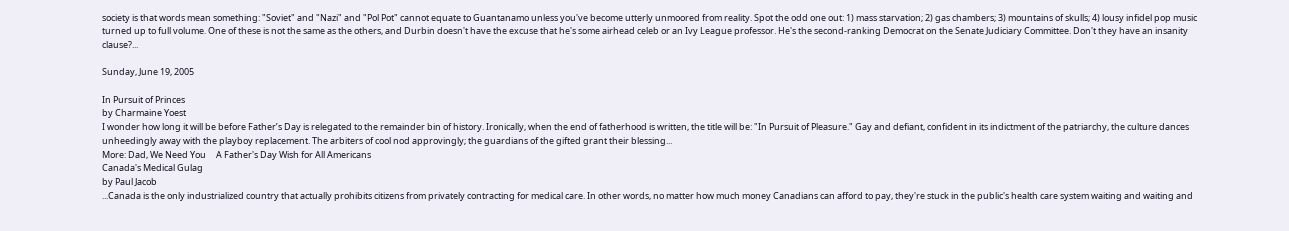society is that words mean something: "Soviet" and "Nazi" and "Pol Pot" cannot equate to Guantanamo unless you've become utterly unmoored from reality. Spot the odd one out: 1) mass starvation; 2) gas chambers; 3) mountains of skulls; 4) lousy infidel pop music turned up to full volume. One of these is not the same as the others, and Durbin doesn't have the excuse that he's some airhead celeb or an Ivy League professor. He's the second-ranking Democrat on the Senate Judiciary Committee. Don't they have an insanity clause?...

Sunday, June 19, 2005

In Pursuit of Princes
by Charmaine Yoest
I wonder how long it will be before Father’s Day is relegated to the remainder bin of history. Ironically, when the end of fatherhood is written, the title will be: "In Pursuit of Pleasure." Gay and defiant, confident in its indictment of the patriarchy, the culture dances unheedingly away with the playboy replacement. The arbiters of cool nod approvingly; the guardians of the gifted grant their blessing...
More: Dad, We Need You     A Father's Day Wish for All Americans
Canada's Medical Gulag
by Paul Jacob
...Canada is the only industrialized country that actually prohibits citizens from privately contracting for medical care. In other words, no matter how much money Canadians can afford to pay, they're stuck in the public's health care system waiting and waiting and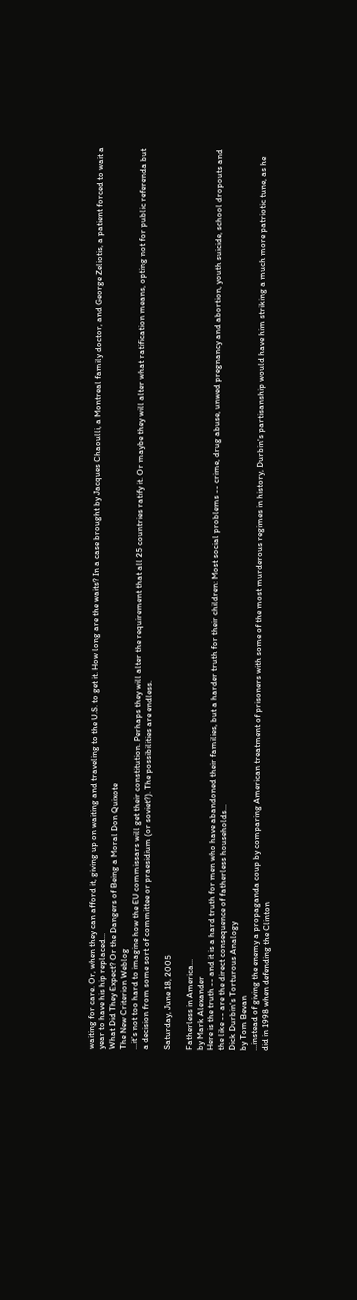waiting for care. Or, when they can afford it, giving up on waiting and traveling to the U.S. to get it. How long are the waits? In a case brought by Jacques Chaoulli, a Montreal family doctor, and George Zeliotis, a patient forced to wait a year to have his hip replaced...
What Did They Expect? Or the Dangers of Being a Moral Don Quixote
The New Criterion Weblog
...it’s not too hard to imagine how the EU commissars will get their constitution. Perhaps they will alter the requirement that all 25 countries ratify it. Or maybe they will alter what ratification means, opting not for public referenda but a decision from some sort of committee or praesidium (or soviet?). The possibilities are endless.

Saturday, June 18, 2005

Fatherless in America...
by Mark Alexander
Here is the truth -- and it is a hard truth for men who have abandoned their families, but a harder truth for their children: Most social problems -- crime, drug abuse, unwed pregnancy and abortion, youth suicide, school dropouts and the like -- are the direct consequence of fatherless households...
Dick Durbin's Torturous Analogy
by Tom Bevan
...instead of giving the enemy a propaganda coup by comparing American treatment of prisoners with some of the most murderous regimes in history, Durbin's partisanship would have him striking a much more patriotic tune, as he did in 1998 when defending the Clinton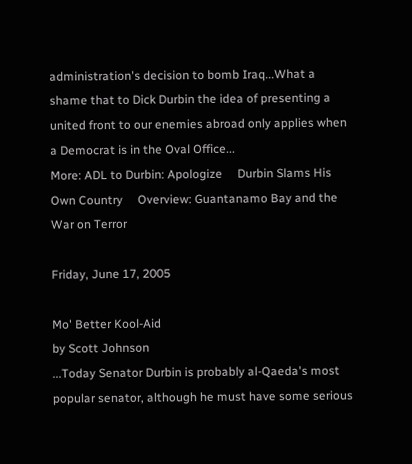administration's decision to bomb Iraq...What a shame that to Dick Durbin the idea of presenting a united front to our enemies abroad only applies when a Democrat is in the Oval Office...
More: ADL to Durbin: Apologize     Durbin Slams His Own Country     Overview: Guantanamo Bay and the War on Terror

Friday, June 17, 2005

Mo' Better Kool-Aid
by Scott Johnson
...Today Senator Durbin is probably al-Qaeda's most popular senator, although he must have some serious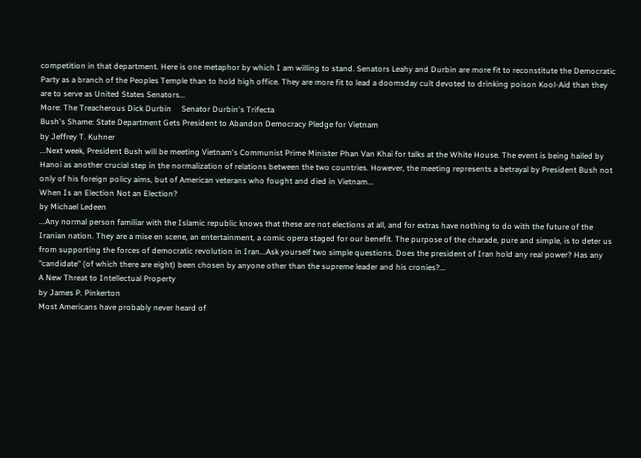competition in that department. Here is one metaphor by which I am willing to stand. Senators Leahy and Durbin are more fit to reconstitute the Democratic Party as a branch of the Peoples Temple than to hold high office. They are more fit to lead a doomsday cult devoted to drinking poison Kool-Aid than they are to serve as United States Senators...
More: The Treacherous Dick Durbin     Senator Durbin's Trifecta
Bush's Shame: State Department Gets President to Abandon Democracy Pledge for Vietnam
by Jeffrey T. Kuhner
...Next week, President Bush will be meeting Vietnam's Communist Prime Minister Phan Van Khai for talks at the White House. The event is being hailed by Hanoi as another crucial step in the normalization of relations between the two countries. However, the meeting represents a betrayal by President Bush not only of his foreign policy aims, but of American veterans who fought and died in Vietnam...
When Is an Election Not an Election?
by Michael Ledeen
...Any normal person familiar with the Islamic republic knows that these are not elections at all, and for extras have nothing to do with the future of the Iranian nation. They are a mise en scene, an entertainment, a comic opera staged for our benefit. The purpose of the charade, pure and simple, is to deter us from supporting the forces of democratic revolution in Iran...Ask yourself two simple questions. Does the president of Iran hold any real power? Has any "candidate" (of which there are eight) been chosen by anyone other than the supreme leader and his cronies?...
A New Threat to Intellectual Property
by James P. Pinkerton
Most Americans have probably never heard of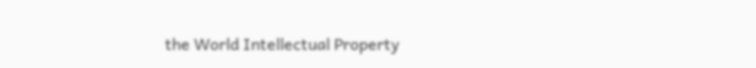the World Intellectual Property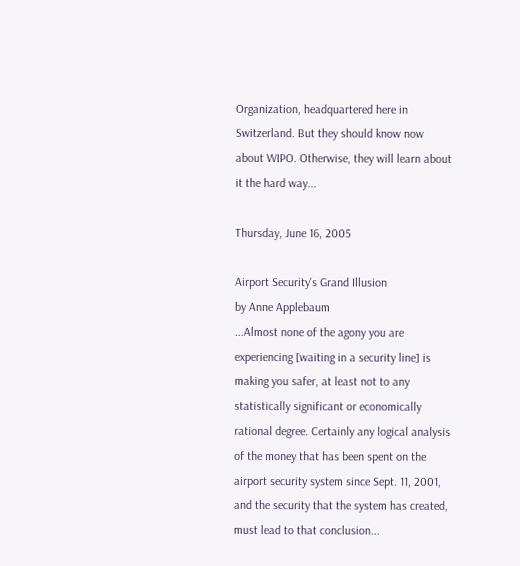Organization, headquartered here in Switzerland. But they should know now about WIPO. Otherwise, they will learn about it the hard way...

Thursday, June 16, 2005

Airport Security's Grand Illusion
by Anne Applebaum
...Almost none of the agony you are experiencing [waiting in a security line] is making you safer, at least not to any statistically significant or economically rational degree. Certainly any logical analysis of the money that has been spent on the airport security system since Sept. 11, 2001, and the security that the system has created, must lead to that conclusion...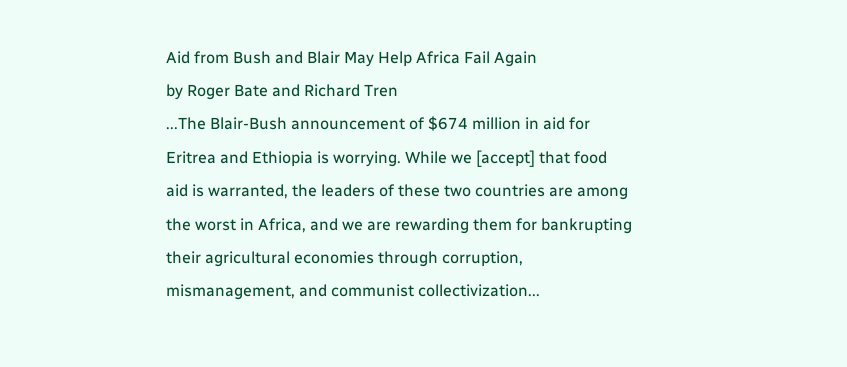Aid from Bush and Blair May Help Africa Fail Again
by Roger Bate and Richard Tren
...The Blair-Bush announcement of $674 million in aid for Eritrea and Ethiopia is worrying. While we [accept] that food aid is warranted, the leaders of these two countries are among the worst in Africa, and we are rewarding them for bankrupting their agricultural economies through corruption, mismanagement, and communist collectivization...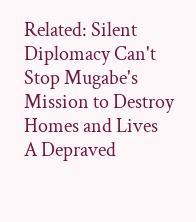Related: Silent Diplomacy Can't Stop Mugabe's Mission to Destroy Homes and Lives
A Depraved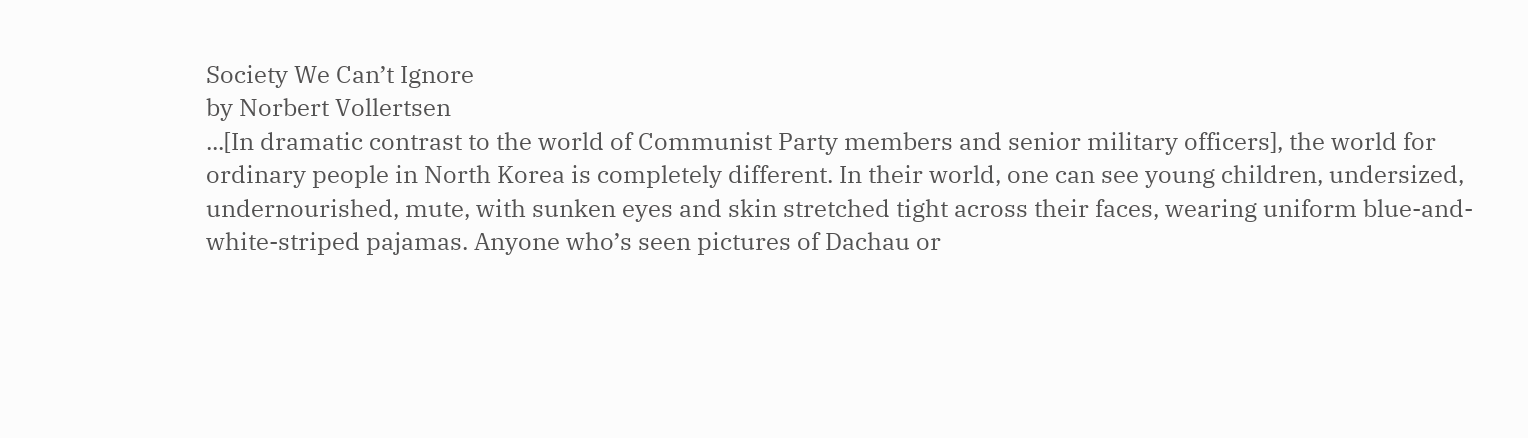Society We Can’t Ignore
by Norbert Vollertsen
...[In dramatic contrast to the world of Communist Party members and senior military officers], the world for ordinary people in North Korea is completely different. In their world, one can see young children, undersized, undernourished, mute, with sunken eyes and skin stretched tight across their faces, wearing uniform blue-and-white-striped pajamas. Anyone who’s seen pictures of Dachau or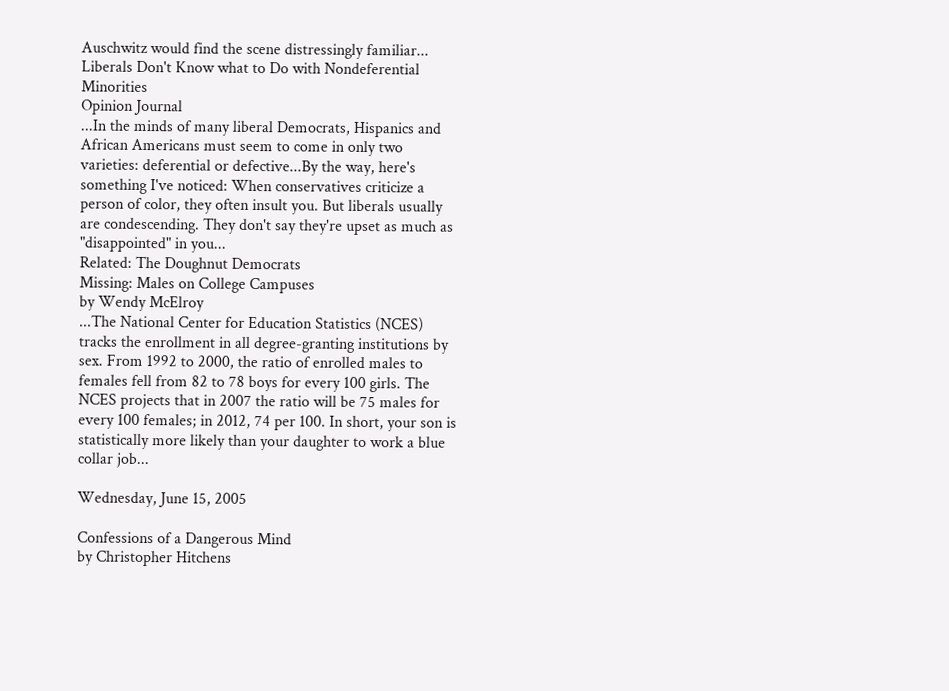Auschwitz would find the scene distressingly familiar...
Liberals Don't Know what to Do with Nondeferential Minorities
Opinion Journal
...In the minds of many liberal Democrats, Hispanics and African Americans must seem to come in only two varieties: deferential or defective...By the way, here's something I've noticed: When conservatives criticize a person of color, they often insult you. But liberals usually are condescending. They don't say they're upset as much as "disappointed" in you...
Related: The Doughnut Democrats
Missing: Males on College Campuses
by Wendy McElroy
...The National Center for Education Statistics (NCES) tracks the enrollment in all degree-granting institutions by sex. From 1992 to 2000, the ratio of enrolled males to females fell from 82 to 78 boys for every 100 girls. The NCES projects that in 2007 the ratio will be 75 males for every 100 females; in 2012, 74 per 100. In short, your son is statistically more likely than your daughter to work a blue collar job...

Wednesday, June 15, 2005

Confessions of a Dangerous Mind
by Christopher Hitchens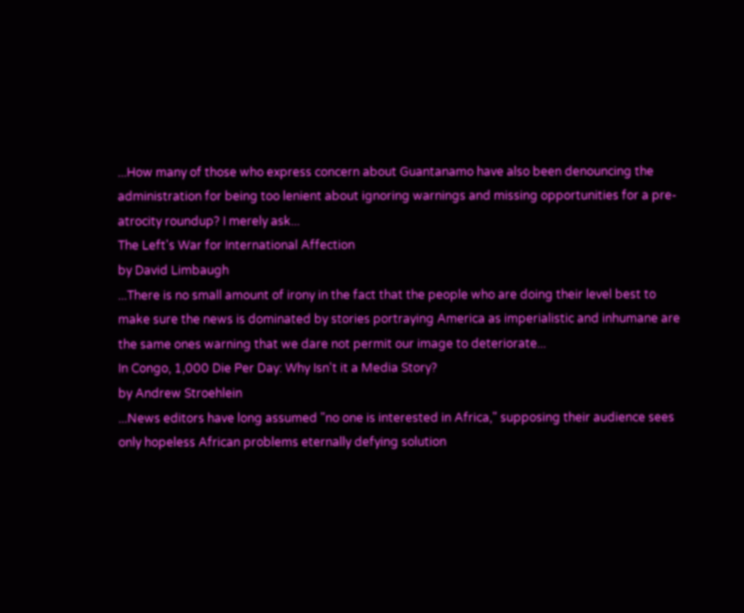...How many of those who express concern about Guantanamo have also been denouncing the administration for being too lenient about ignoring warnings and missing opportunities for a pre-atrocity roundup? I merely ask...
The Left's War for International Affection
by David Limbaugh
...There is no small amount of irony in the fact that the people who are doing their level best to make sure the news is dominated by stories portraying America as imperialistic and inhumane are the same ones warning that we dare not permit our image to deteriorate...
In Congo, 1,000 Die Per Day: Why Isn't it a Media Story?
by Andrew Stroehlein
...News editors have long assumed "no one is interested in Africa," supposing their audience sees only hopeless African problems eternally defying solution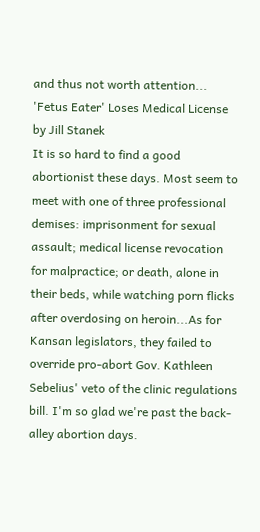and thus not worth attention...
'Fetus Eater' Loses Medical License
by Jill Stanek
It is so hard to find a good abortionist these days. Most seem to meet with one of three professional demises: imprisonment for sexual assault; medical license revocation for malpractice; or death, alone in their beds, while watching porn flicks after overdosing on heroin...As for Kansan legislators, they failed to override pro-abort Gov. Kathleen Sebelius' veto of the clinic regulations bill. I'm so glad we're past the back-alley abortion days.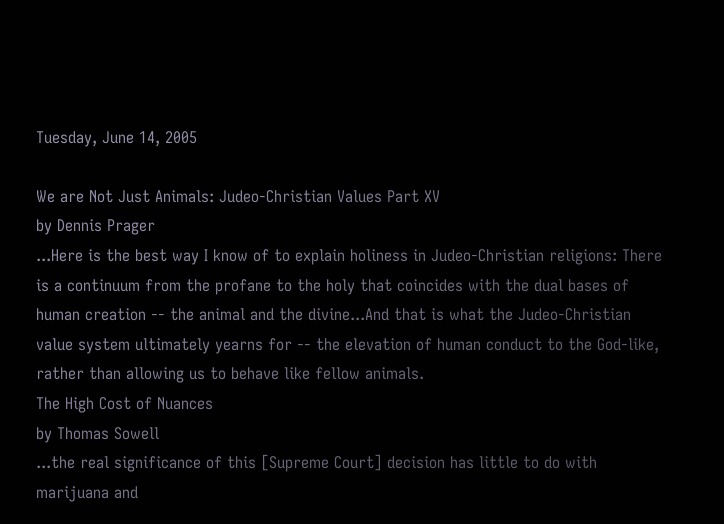Tuesday, June 14, 2005

We are Not Just Animals: Judeo-Christian Values Part XV
by Dennis Prager
...Here is the best way I know of to explain holiness in Judeo-Christian religions: There is a continuum from the profane to the holy that coincides with the dual bases of human creation -- the animal and the divine...And that is what the Judeo-Christian value system ultimately yearns for -- the elevation of human conduct to the God-like, rather than allowing us to behave like fellow animals.
The High Cost of Nuances
by Thomas Sowell
...the real significance of this [Supreme Court] decision has little to do with marijuana and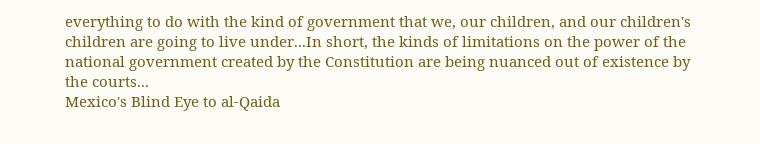everything to do with the kind of government that we, our children, and our children's children are going to live under...In short, the kinds of limitations on the power of the national government created by the Constitution are being nuanced out of existence by the courts...
Mexico's Blind Eye to al-Qaida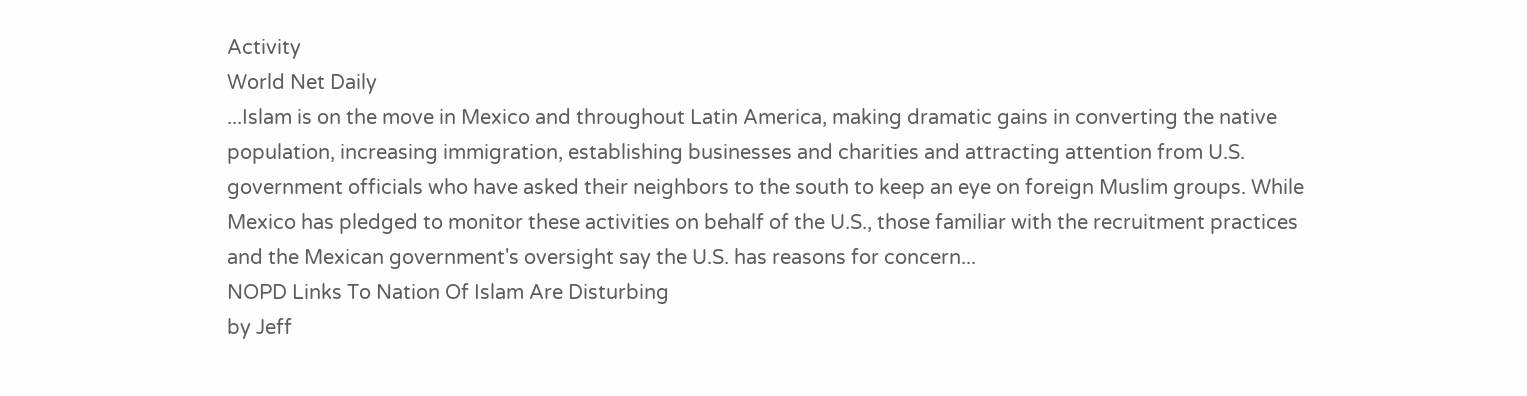Activity
World Net Daily
...Islam is on the move in Mexico and throughout Latin America, making dramatic gains in converting the native population, increasing immigration, establishing businesses and charities and attracting attention from U.S. government officials who have asked their neighbors to the south to keep an eye on foreign Muslim groups. While Mexico has pledged to monitor these activities on behalf of the U.S., those familiar with the recruitment practices and the Mexican government's oversight say the U.S. has reasons for concern...
NOPD Links To Nation Of Islam Are Disturbing
by Jeff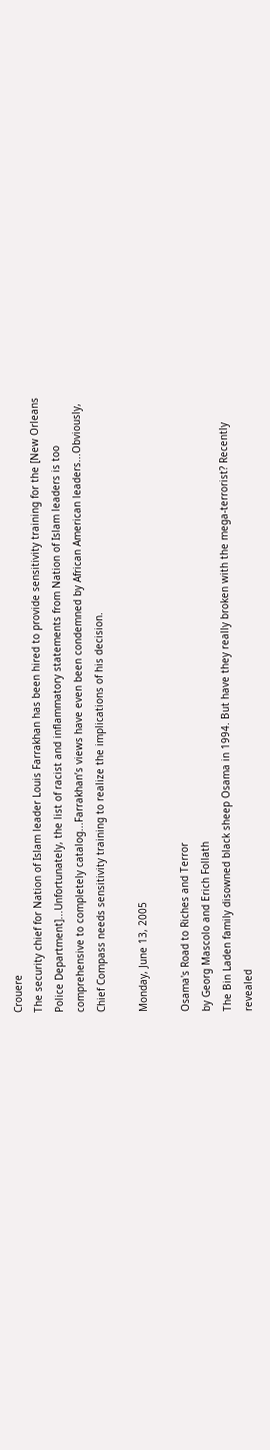Crouere
The security chief for Nation of Islam leader Louis Farrakhan has been hired to provide sensitivity training for the [New Orleans Police Department]...Unfortunately, the list of racist and inflammatory statements from Nation of Islam leaders is too comprehensive to completely catalog...Farrakhan’s views have even been condemned by African American leaders...Obviously, Chief Compass needs sensitivity training to realize the implications of his decision.

Monday, June 13, 2005

Osama's Road to Riches and Terror
by Georg Mascolo and Erich Follath
The Bin Laden family disowned black sheep Osama in 1994. But have they really broken with the mega-terrorist? Recently revealed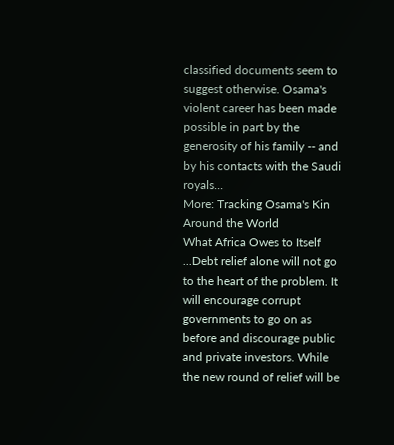classified documents seem to suggest otherwise. Osama's violent career has been made possible in part by the generosity of his family -- and by his contacts with the Saudi royals...
More: Tracking Osama's Kin Around the World
What Africa Owes to Itself
...Debt relief alone will not go to the heart of the problem. It will encourage corrupt governments to go on as before and discourage public and private investors. While the new round of relief will be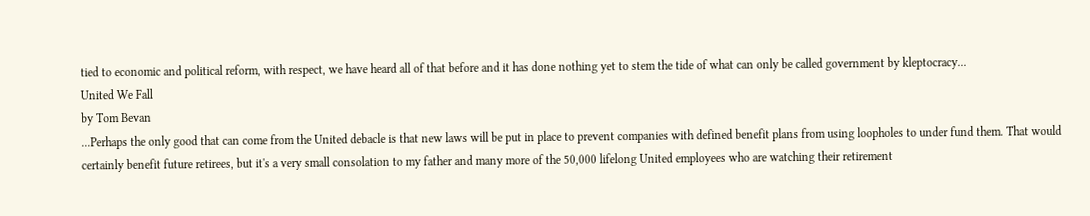tied to economic and political reform, with respect, we have heard all of that before and it has done nothing yet to stem the tide of what can only be called government by kleptocracy...
United We Fall
by Tom Bevan
...Perhaps the only good that can come from the United debacle is that new laws will be put in place to prevent companies with defined benefit plans from using loopholes to under fund them. That would certainly benefit future retirees, but it's a very small consolation to my father and many more of the 50,000 lifelong United employees who are watching their retirement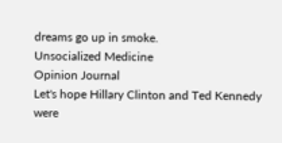dreams go up in smoke.
Unsocialized Medicine
Opinion Journal
Let's hope Hillary Clinton and Ted Kennedy were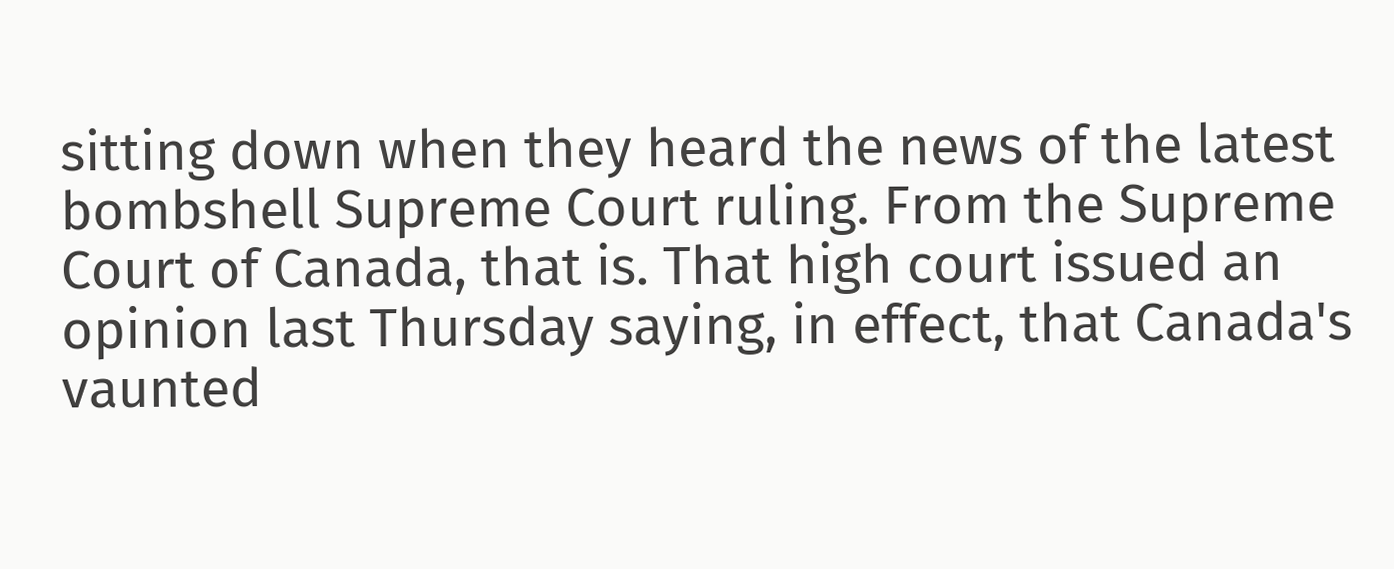sitting down when they heard the news of the latest bombshell Supreme Court ruling. From the Supreme Court of Canada, that is. That high court issued an opinion last Thursday saying, in effect, that Canada's vaunted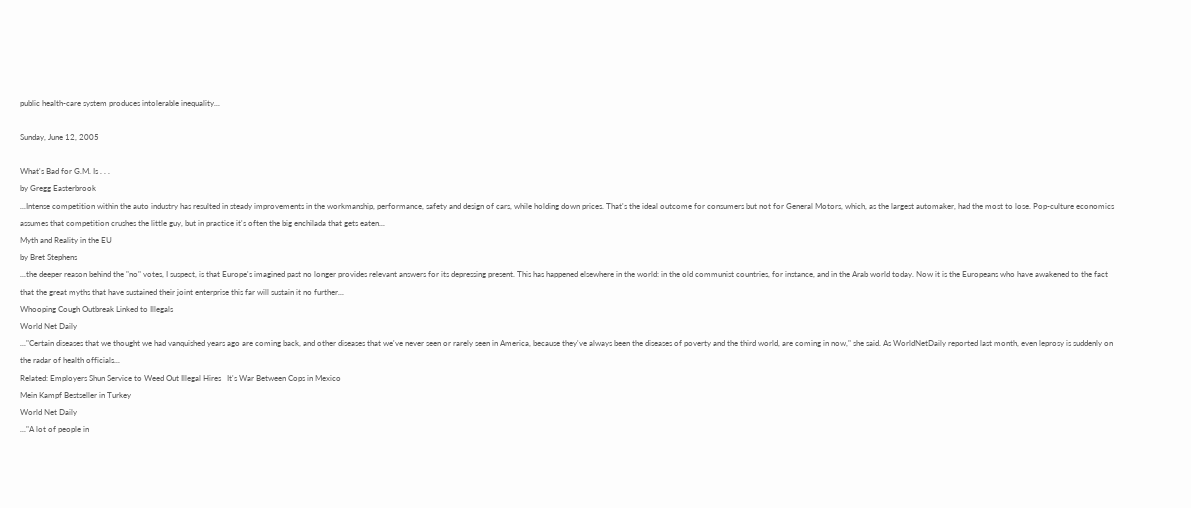public health-care system produces intolerable inequality...

Sunday, June 12, 2005

What's Bad for G.M. Is . . .
by Gregg Easterbrook
...Intense competition within the auto industry has resulted in steady improvements in the workmanship, performance, safety and design of cars, while holding down prices. That's the ideal outcome for consumers but not for General Motors, which, as the largest automaker, had the most to lose. Pop-culture economics assumes that competition crushes the little guy, but in practice it's often the big enchilada that gets eaten...
Myth and Reality in the EU
by Bret Stephens
...the deeper reason behind the "no" votes, I suspect, is that Europe's imagined past no longer provides relevant answers for its depressing present. This has happened elsewhere in the world: in the old communist countries, for instance, and in the Arab world today. Now it is the Europeans who have awakened to the fact that the great myths that have sustained their joint enterprise this far will sustain it no further...
Whooping Cough Outbreak Linked to Illegals
World Net Daily
..."Certain diseases that we thought we had vanquished years ago are coming back, and other diseases that we've never seen or rarely seen in America, because they've always been the diseases of poverty and the third world, are coming in now," she said. As WorldNetDaily reported last month, even leprosy is suddenly on the radar of health officials...
Related: Employers Shun Service to Weed Out Illegal Hires   It's War Between Cops in Mexico
Mein Kampf Bestseller in Turkey
World Net Daily
..."A lot of people in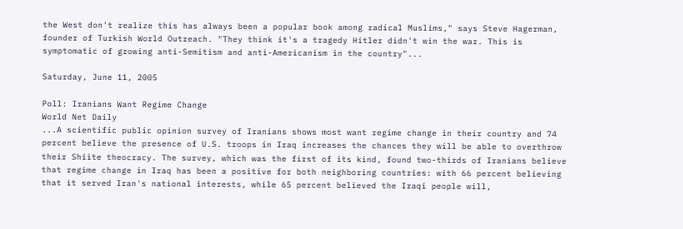the West don't realize this has always been a popular book among radical Muslims," says Steve Hagerman, founder of Turkish World Outreach. "They think it's a tragedy Hitler didn't win the war. This is symptomatic of growing anti-Semitism and anti-Americanism in the country"...

Saturday, June 11, 2005

Poll: Iranians Want Regime Change
World Net Daily
...A scientific public opinion survey of Iranians shows most want regime change in their country and 74 percent believe the presence of U.S. troops in Iraq increases the chances they will be able to overthrow their Shiite theocracy. The survey, which was the first of its kind, found two-thirds of Iranians believe that regime change in Iraq has been a positive for both neighboring countries: with 66 percent believing that it served Iran's national interests, while 65 percent believed the Iraqi people will,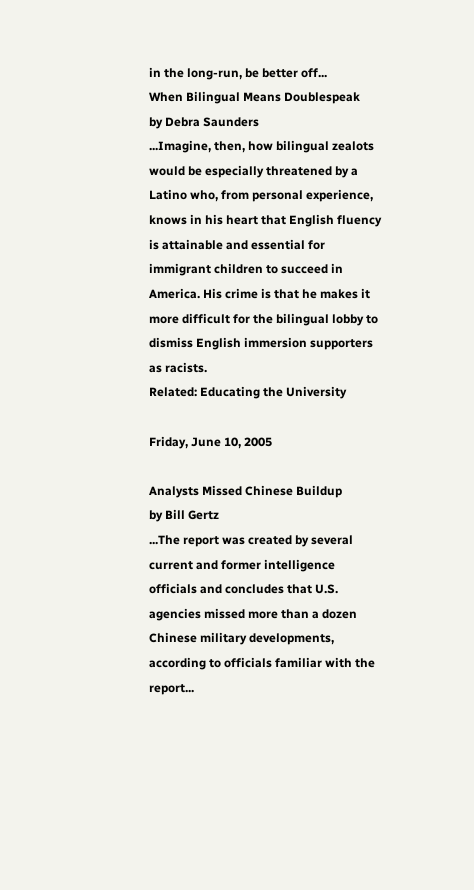in the long-run, be better off...
When Bilingual Means Doublespeak
by Debra Saunders
...Imagine, then, how bilingual zealots would be especially threatened by a Latino who, from personal experience, knows in his heart that English fluency is attainable and essential for immigrant children to succeed in America. His crime is that he makes it more difficult for the bilingual lobby to dismiss English immersion supporters as racists.
Related: Educating the University

Friday, June 10, 2005

Analysts Missed Chinese Buildup
by Bill Gertz
...The report was created by several current and former intelligence officials and concludes that U.S. agencies missed more than a dozen Chinese military developments, according to officials familiar with the report...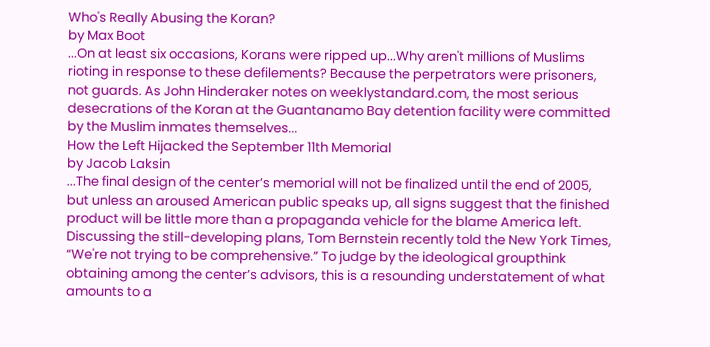Who's Really Abusing the Koran?
by Max Boot
...On at least six occasions, Korans were ripped up...Why aren't millions of Muslims rioting in response to these defilements? Because the perpetrators were prisoners, not guards. As John Hinderaker notes on weeklystandard.com, the most serious desecrations of the Koran at the Guantanamo Bay detention facility were committed by the Muslim inmates themselves...
How the Left Hijacked the September 11th Memorial
by Jacob Laksin
...The final design of the center’s memorial will not be finalized until the end of 2005, but unless an aroused American public speaks up, all signs suggest that the finished product will be little more than a propaganda vehicle for the blame America left. Discussing the still-developing plans, Tom Bernstein recently told the New York Times, “We're not trying to be comprehensive.” To judge by the ideological groupthink obtaining among the center’s advisors, this is a resounding understatement of what amounts to a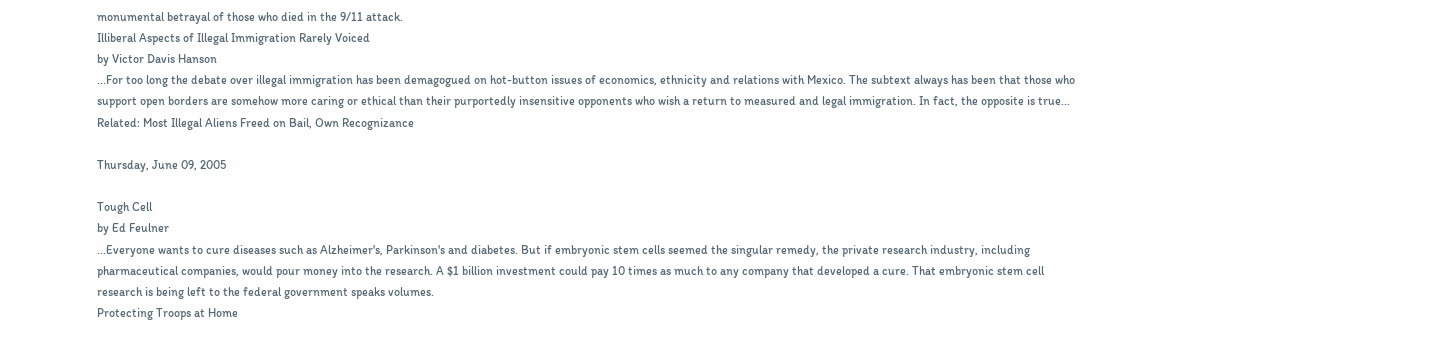monumental betrayal of those who died in the 9/11 attack.
Illiberal Aspects of Illegal Immigration Rarely Voiced
by Victor Davis Hanson
...For too long the debate over illegal immigration has been demagogued on hot-button issues of economics, ethnicity and relations with Mexico. The subtext always has been that those who support open borders are somehow more caring or ethical than their purportedly insensitive opponents who wish a return to measured and legal immigration. In fact, the opposite is true...
Related: Most Illegal Aliens Freed on Bail, Own Recognizance

Thursday, June 09, 2005

Tough Cell
by Ed Feulner
...Everyone wants to cure diseases such as Alzheimer's, Parkinson's and diabetes. But if embryonic stem cells seemed the singular remedy, the private research industry, including pharmaceutical companies, would pour money into the research. A $1 billion investment could pay 10 times as much to any company that developed a cure. That embryonic stem cell research is being left to the federal government speaks volumes.
Protecting Troops at Home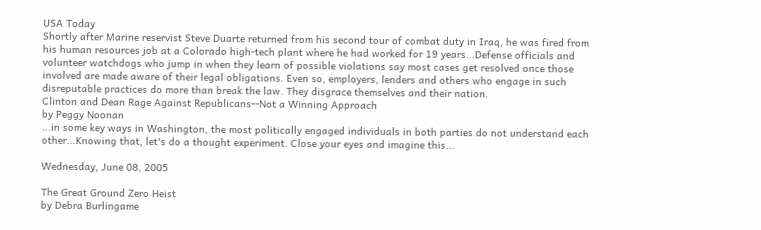USA Today
Shortly after Marine reservist Steve Duarte returned from his second tour of combat duty in Iraq, he was fired from his human resources job at a Colorado high-tech plant where he had worked for 19 years...Defense officials and volunteer watchdogs who jump in when they learn of possible violations say most cases get resolved once those involved are made aware of their legal obligations. Even so, employers, lenders and others who engage in such disreputable practices do more than break the law. They disgrace themselves and their nation.
Clinton and Dean Rage Against Republicans--Not a Winning Approach
by Peggy Noonan
...in some key ways in Washington, the most politically engaged individuals in both parties do not understand each other...Knowing that, let's do a thought experiment. Close your eyes and imagine this...

Wednesday, June 08, 2005

The Great Ground Zero Heist
by Debra Burlingame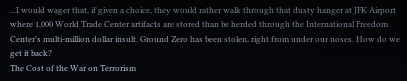...I would wager that, if given a choice, they would rather walk through that dusty hanger at JFK Airport where 1,000 World Trade Center artifacts are stored than be herded through the International Freedom Center's multi-million dollar insult. Ground Zero has been stolen, right from under our noses. How do we get it back?
The Cost of the War on Terrorism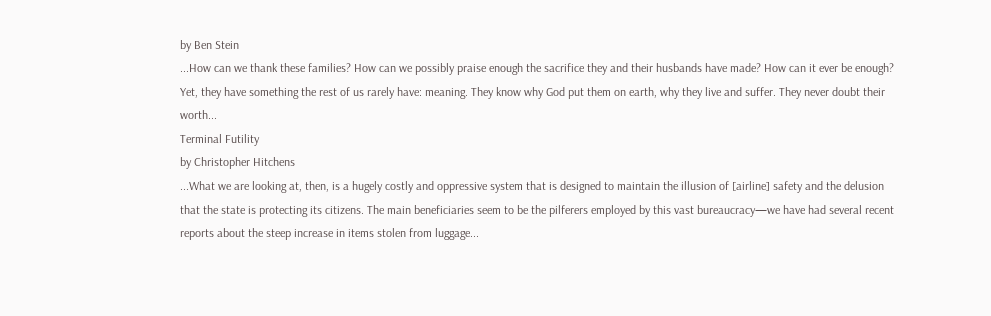by Ben Stein
...How can we thank these families? How can we possibly praise enough the sacrifice they and their husbands have made? How can it ever be enough? Yet, they have something the rest of us rarely have: meaning. They know why God put them on earth, why they live and suffer. They never doubt their worth...
Terminal Futility
by Christopher Hitchens
...What we are looking at, then, is a hugely costly and oppressive system that is designed to maintain the illusion of [airline] safety and the delusion that the state is protecting its citizens. The main beneficiaries seem to be the pilferers employed by this vast bureaucracy—we have had several recent reports about the steep increase in items stolen from luggage...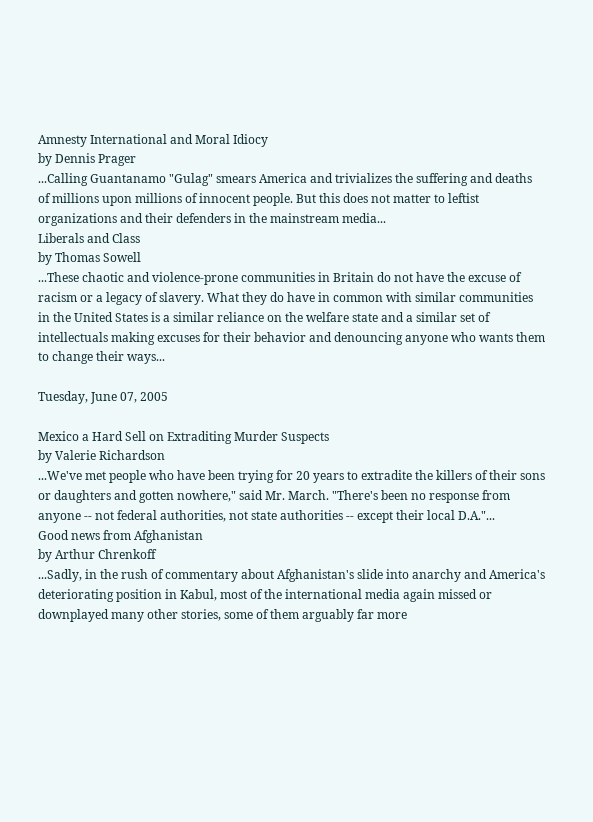Amnesty International and Moral Idiocy
by Dennis Prager
...Calling Guantanamo "Gulag" smears America and trivializes the suffering and deaths of millions upon millions of innocent people. But this does not matter to leftist organizations and their defenders in the mainstream media...
Liberals and Class
by Thomas Sowell
...These chaotic and violence-prone communities in Britain do not have the excuse of racism or a legacy of slavery. What they do have in common with similar communities in the United States is a similar reliance on the welfare state and a similar set of intellectuals making excuses for their behavior and denouncing anyone who wants them to change their ways...

Tuesday, June 07, 2005

Mexico a Hard Sell on Extraditing Murder Suspects
by Valerie Richardson
...We've met people who have been trying for 20 years to extradite the killers of their sons or daughters and gotten nowhere," said Mr. March. "There's been no response from anyone -- not federal authorities, not state authorities -- except their local D.A."...
Good news from Afghanistan
by Arthur Chrenkoff
...Sadly, in the rush of commentary about Afghanistan's slide into anarchy and America's deteriorating position in Kabul, most of the international media again missed or downplayed many other stories, some of them arguably far more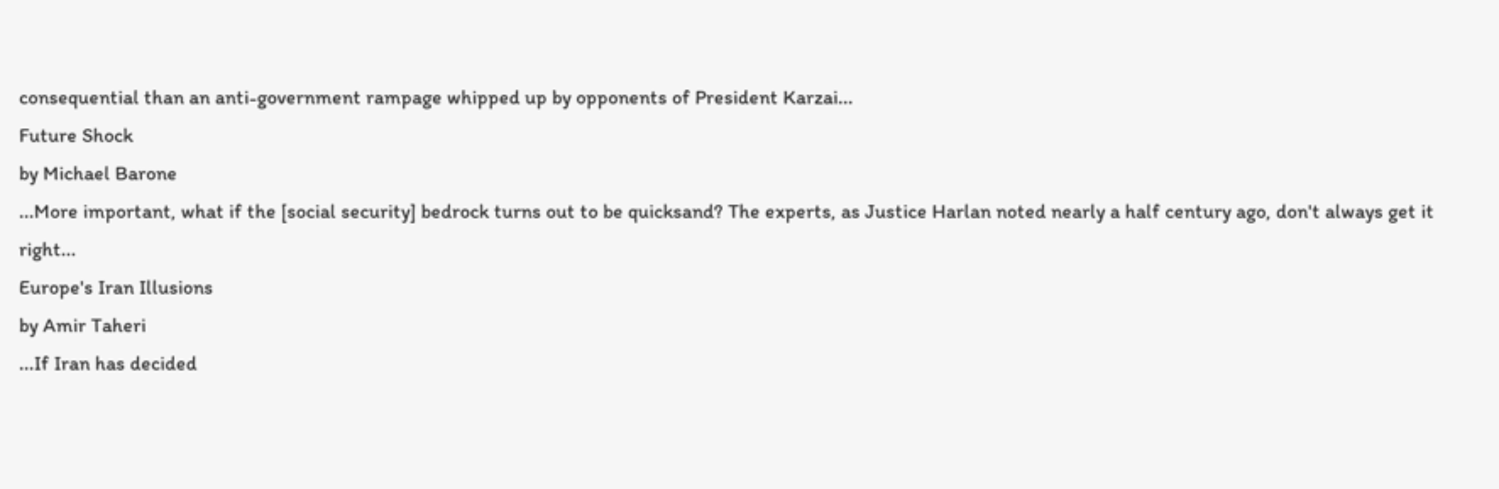consequential than an anti-government rampage whipped up by opponents of President Karzai...
Future Shock
by Michael Barone
...More important, what if the [social security] bedrock turns out to be quicksand? The experts, as Justice Harlan noted nearly a half century ago, don't always get it right...
Europe's Iran Illusions
by Amir Taheri
...If Iran has decided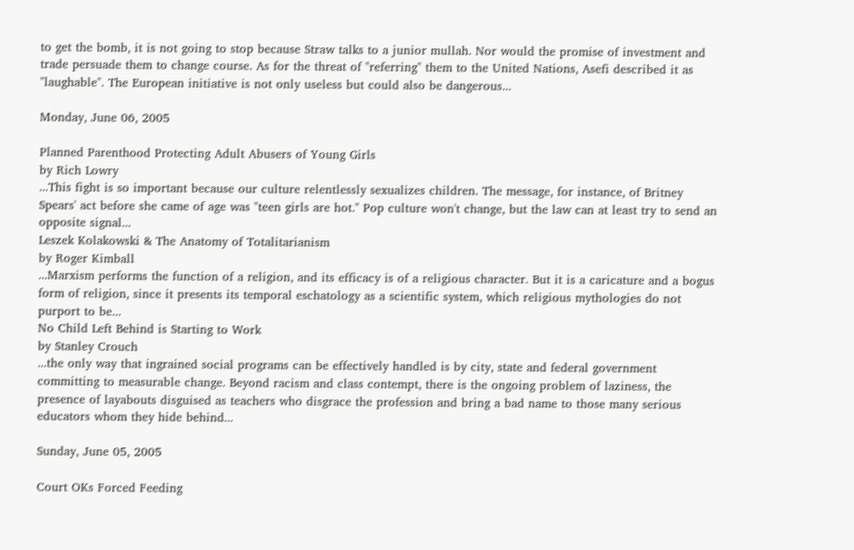to get the bomb, it is not going to stop because Straw talks to a junior mullah. Nor would the promise of investment and trade persuade them to change course. As for the threat of "referring" them to the United Nations, Asefi described it as "laughable". The European initiative is not only useless but could also be dangerous...

Monday, June 06, 2005

Planned Parenthood Protecting Adult Abusers of Young Girls
by Rich Lowry
...This fight is so important because our culture relentlessly sexualizes children. The message, for instance, of Britney Spears' act before she came of age was "teen girls are hot." Pop culture won't change, but the law can at least try to send an opposite signal...
Leszek Kolakowski & The Anatomy of Totalitarianism
by Roger Kimball
...Marxism performs the function of a religion, and its efficacy is of a religious character. But it is a caricature and a bogus form of religion, since it presents its temporal eschatology as a scientific system, which religious mythologies do not purport to be...
No Child Left Behind is Starting to Work
by Stanley Crouch
...the only way that ingrained social programs can be effectively handled is by city, state and federal government committing to measurable change. Beyond racism and class contempt, there is the ongoing problem of laziness, the presence of layabouts disguised as teachers who disgrace the profession and bring a bad name to those many serious educators whom they hide behind...

Sunday, June 05, 2005

Court OKs Forced Feeding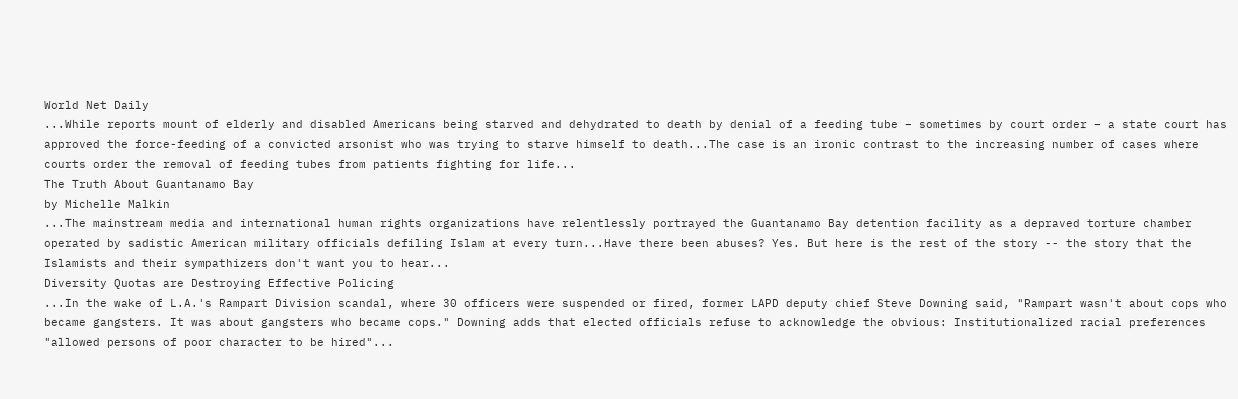World Net Daily
...While reports mount of elderly and disabled Americans being starved and dehydrated to death by denial of a feeding tube – sometimes by court order – a state court has approved the force-feeding of a convicted arsonist who was trying to starve himself to death...The case is an ironic contrast to the increasing number of cases where courts order the removal of feeding tubes from patients fighting for life...
The Truth About Guantanamo Bay
by Michelle Malkin
...The mainstream media and international human rights organizations have relentlessly portrayed the Guantanamo Bay detention facility as a depraved torture chamber operated by sadistic American military officials defiling Islam at every turn...Have there been abuses? Yes. But here is the rest of the story -- the story that the Islamists and their sympathizers don't want you to hear...
Diversity Quotas are Destroying Effective Policing
...In the wake of L.A.'s Rampart Division scandal, where 30 officers were suspended or fired, former LAPD deputy chief Steve Downing said, "Rampart wasn't about cops who became gangsters. It was about gangsters who became cops." Downing adds that elected officials refuse to acknowledge the obvious: Institutionalized racial preferences "allowed persons of poor character to be hired"...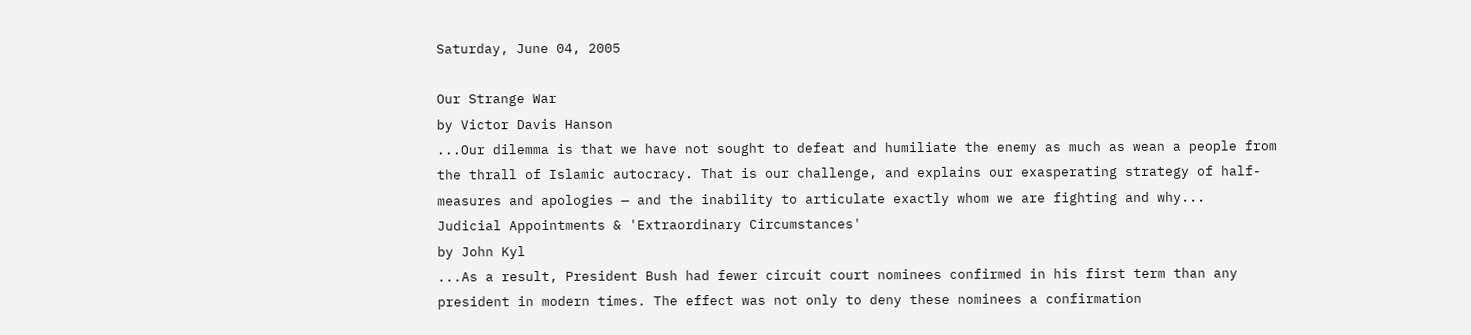Saturday, June 04, 2005

Our Strange War
by Victor Davis Hanson
...Our dilemma is that we have not sought to defeat and humiliate the enemy as much as wean a people from the thrall of Islamic autocracy. That is our challenge, and explains our exasperating strategy of half-measures and apologies — and the inability to articulate exactly whom we are fighting and why...
Judicial Appointments & 'Extraordinary Circumstances'
by John Kyl
...As a result, President Bush had fewer circuit court nominees confirmed in his first term than any president in modern times. The effect was not only to deny these nominees a confirmation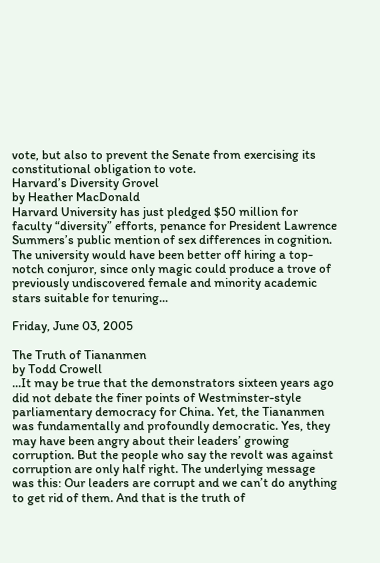vote, but also to prevent the Senate from exercising its constitutional obligation to vote.
Harvard’s Diversity Grovel
by Heather MacDonald
Harvard University has just pledged $50 million for faculty “diversity” efforts, penance for President Lawrence Summers’s public mention of sex differences in cognition. The university would have been better off hiring a top-notch conjuror, since only magic could produce a trove of previously undiscovered female and minority academic stars suitable for tenuring...

Friday, June 03, 2005

The Truth of Tiananmen
by Todd Crowell
...It may be true that the demonstrators sixteen years ago did not debate the finer points of Westminster-style parliamentary democracy for China. Yet, the Tiananmen was fundamentally and profoundly democratic. Yes, they may have been angry about their leaders’ growing corruption. But the people who say the revolt was against corruption are only half right. The underlying message was this: Our leaders are corrupt and we can’t do anything to get rid of them. And that is the truth of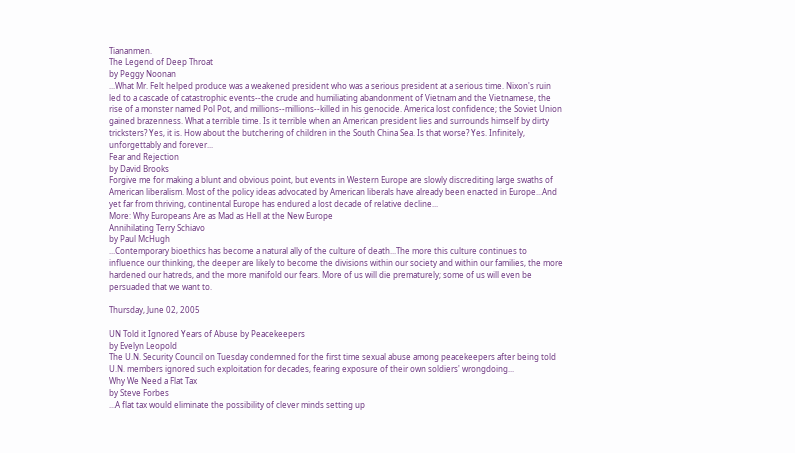Tiananmen.
The Legend of Deep Throat
by Peggy Noonan
...What Mr. Felt helped produce was a weakened president who was a serious president at a serious time. Nixon's ruin led to a cascade of catastrophic events--the crude and humiliating abandonment of Vietnam and the Vietnamese, the rise of a monster named Pol Pot, and millions--millions--killed in his genocide. America lost confidence; the Soviet Union gained brazenness. What a terrible time. Is it terrible when an American president lies and surrounds himself by dirty tricksters? Yes, it is. How about the butchering of children in the South China Sea. Is that worse? Yes. Infinitely, unforgettably and forever...
Fear and Rejection
by David Brooks
Forgive me for making a blunt and obvious point, but events in Western Europe are slowly discrediting large swaths of American liberalism. Most of the policy ideas advocated by American liberals have already been enacted in Europe...And yet far from thriving, continental Europe has endured a lost decade of relative decline...
More: Why Europeans Are as Mad as Hell at the New Europe
Annihilating Terry Schiavo
by Paul McHugh
...Contemporary bioethics has become a natural ally of the culture of death...The more this culture continues to influence our thinking, the deeper are likely to become the divisions within our society and within our families, the more hardened our hatreds, and the more manifold our fears. More of us will die prematurely; some of us will even be persuaded that we want to.

Thursday, June 02, 2005

UN Told it Ignored Years of Abuse by Peacekeepers
by Evelyn Leopold
The U.N. Security Council on Tuesday condemned for the first time sexual abuse among peacekeepers after being told U.N. members ignored such exploitation for decades, fearing exposure of their own soldiers' wrongdoing...
Why We Need a Flat Tax
by Steve Forbes
...A flat tax would eliminate the possibility of clever minds setting up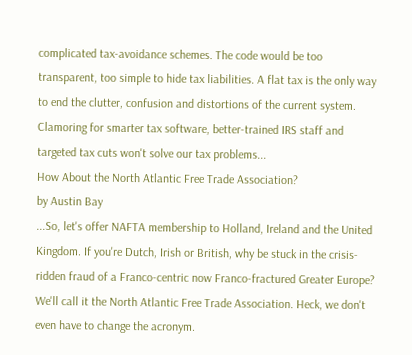complicated tax-avoidance schemes. The code would be too transparent, too simple to hide tax liabilities. A flat tax is the only way to end the clutter, confusion and distortions of the current system. Clamoring for smarter tax software, better-trained IRS staff and targeted tax cuts won't solve our tax problems...
How About the North Atlantic Free Trade Association?
by Austin Bay
...So, let's offer NAFTA membership to Holland, Ireland and the United Kingdom. If you're Dutch, Irish or British, why be stuck in the crisis-ridden fraud of a Franco-centric now Franco-fractured Greater Europe? We'll call it the North Atlantic Free Trade Association. Heck, we don't even have to change the acronym.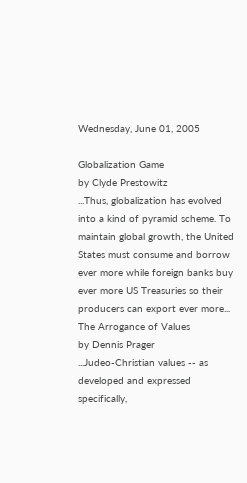Wednesday, June 01, 2005

Globalization Game
by Clyde Prestowitz
...Thus, globalization has evolved into a kind of pyramid scheme. To maintain global growth, the United States must consume and borrow ever more while foreign banks buy ever more US Treasuries so their producers can export ever more...
The Arrogance of Values
by Dennis Prager
...Judeo-Christian values -- as developed and expressed specifically,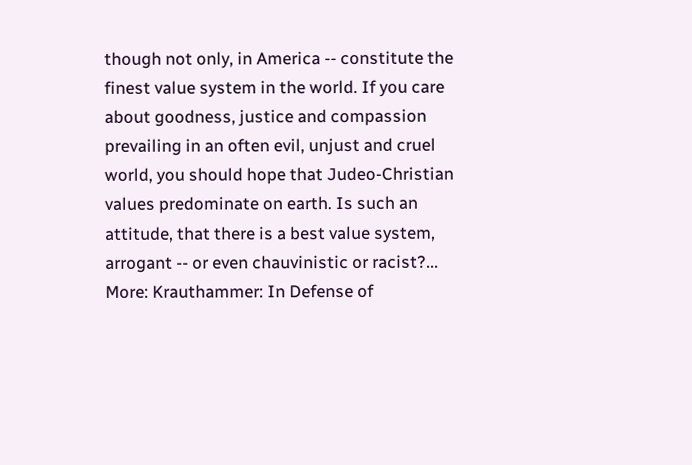though not only, in America -- constitute the finest value system in the world. If you care about goodness, justice and compassion prevailing in an often evil, unjust and cruel world, you should hope that Judeo-Christian values predominate on earth. Is such an attitude, that there is a best value system, arrogant -- or even chauvinistic or racist?...
More: Krauthammer: In Defense of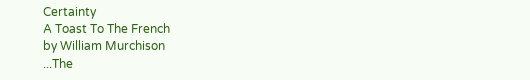Certainty
A Toast To The French
by William Murchison
...The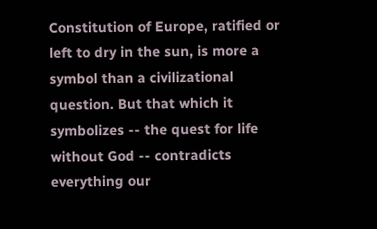Constitution of Europe, ratified or left to dry in the sun, is more a symbol than a civilizational question. But that which it symbolizes -- the quest for life without God -- contradicts everything our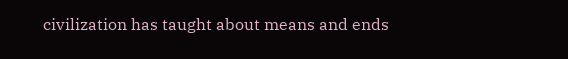civilization has taught about means and ends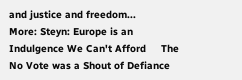and justice and freedom...
More: Steyn: Europe is an Indulgence We Can't Afford     The No Vote was a Shout of Defiance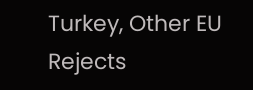Turkey, Other EU Rejects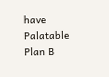have Palatable Plan B